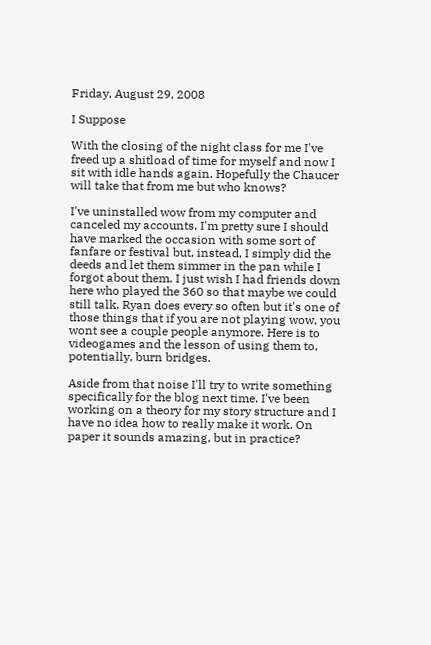Friday, August 29, 2008

I Suppose

With the closing of the night class for me I've freed up a shitload of time for myself and now I sit with idle hands again. Hopefully the Chaucer will take that from me but who knows?

I've uninstalled wow from my computer and canceled my accounts. I'm pretty sure I should have marked the occasion with some sort of fanfare or festival but, instead, I simply did the deeds and let them simmer in the pan while I forgot about them. I just wish I had friends down here who played the 360 so that maybe we could still talk. Ryan does every so often but it's one of those things that if you are not playing wow, you wont see a couple people anymore. Here is to videogames and the lesson of using them to, potentially, burn bridges.

Aside from that noise I'll try to write something specifically for the blog next time. I've been working on a theory for my story structure and I have no idea how to really make it work. On paper it sounds amazing, but in practice?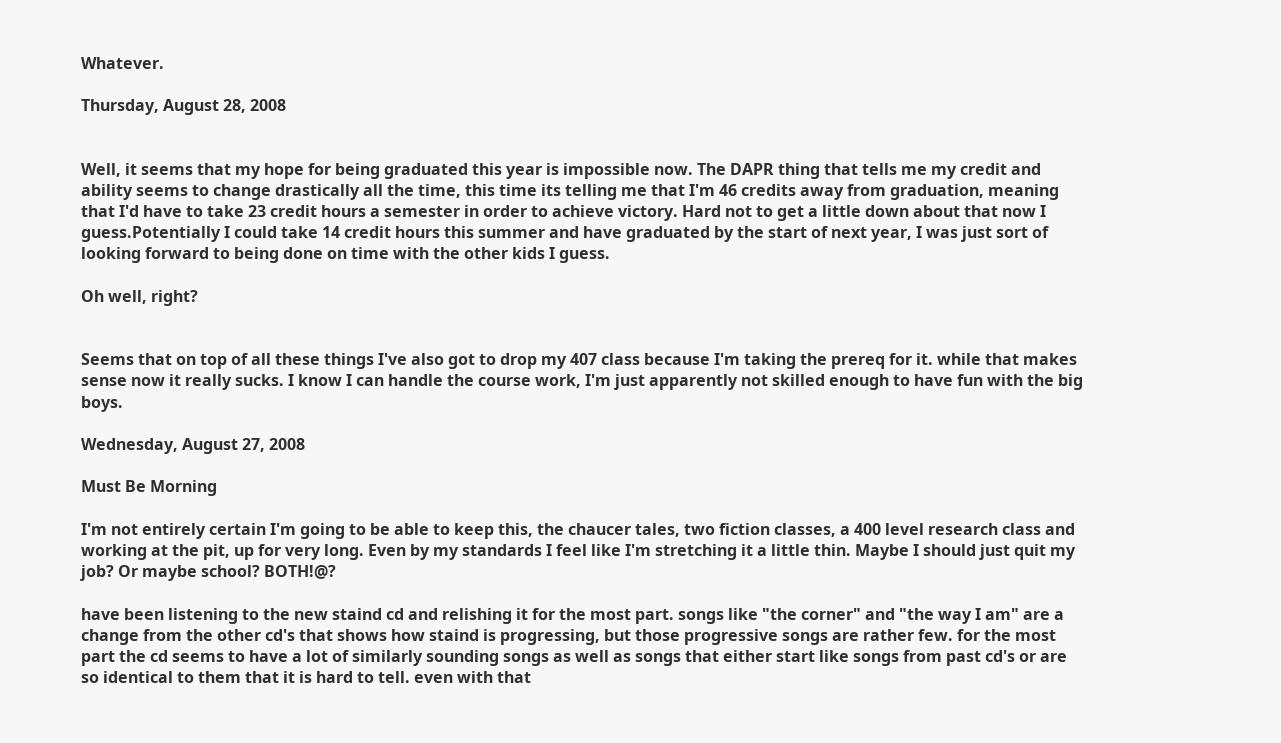Whatever.

Thursday, August 28, 2008


Well, it seems that my hope for being graduated this year is impossible now. The DAPR thing that tells me my credit and ability seems to change drastically all the time, this time its telling me that I'm 46 credits away from graduation, meaning that I'd have to take 23 credit hours a semester in order to achieve victory. Hard not to get a little down about that now I guess.Potentially I could take 14 credit hours this summer and have graduated by the start of next year, I was just sort of looking forward to being done on time with the other kids I guess.

Oh well, right?


Seems that on top of all these things I've also got to drop my 407 class because I'm taking the prereq for it. while that makes sense now it really sucks. I know I can handle the course work, I'm just apparently not skilled enough to have fun with the big boys.

Wednesday, August 27, 2008

Must Be Morning

I'm not entirely certain I'm going to be able to keep this, the chaucer tales, two fiction classes, a 400 level research class and working at the pit, up for very long. Even by my standards I feel like I'm stretching it a little thin. Maybe I should just quit my job? Or maybe school? BOTH!@?

have been listening to the new staind cd and relishing it for the most part. songs like "the corner" and "the way I am" are a change from the other cd's that shows how staind is progressing, but those progressive songs are rather few. for the most part the cd seems to have a lot of similarly sounding songs as well as songs that either start like songs from past cd's or are so identical to them that it is hard to tell. even with that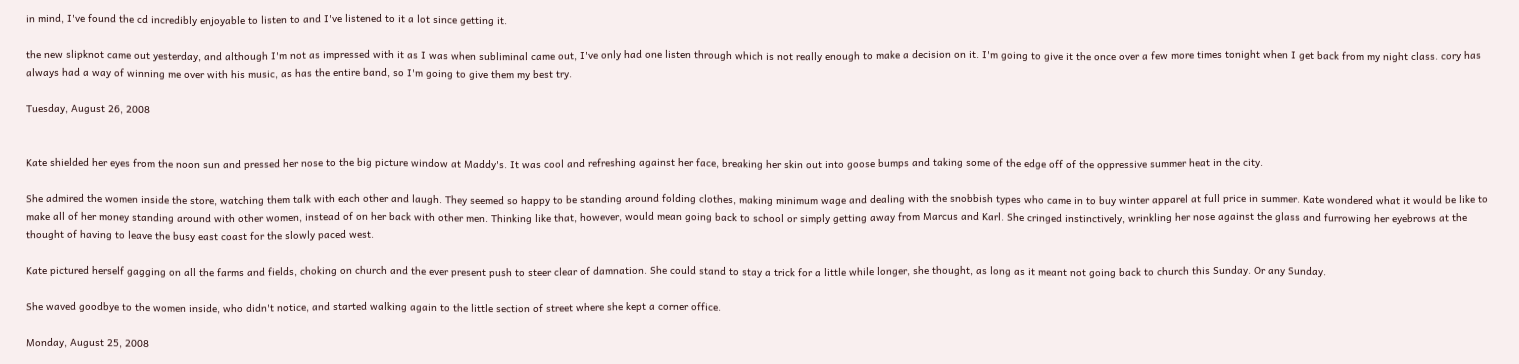in mind, I've found the cd incredibly enjoyable to listen to and I've listened to it a lot since getting it.

the new slipknot came out yesterday, and although I'm not as impressed with it as I was when subliminal came out, I've only had one listen through which is not really enough to make a decision on it. I'm going to give it the once over a few more times tonight when I get back from my night class. cory has always had a way of winning me over with his music, as has the entire band, so I'm going to give them my best try.

Tuesday, August 26, 2008


Kate shielded her eyes from the noon sun and pressed her nose to the big picture window at Maddy's. It was cool and refreshing against her face, breaking her skin out into goose bumps and taking some of the edge off of the oppressive summer heat in the city.

She admired the women inside the store, watching them talk with each other and laugh. They seemed so happy to be standing around folding clothes, making minimum wage and dealing with the snobbish types who came in to buy winter apparel at full price in summer. Kate wondered what it would be like to make all of her money standing around with other women, instead of on her back with other men. Thinking like that, however, would mean going back to school or simply getting away from Marcus and Karl. She cringed instinctively, wrinkling her nose against the glass and furrowing her eyebrows at the thought of having to leave the busy east coast for the slowly paced west.

Kate pictured herself gagging on all the farms and fields, choking on church and the ever present push to steer clear of damnation. She could stand to stay a trick for a little while longer, she thought, as long as it meant not going back to church this Sunday. Or any Sunday.

She waved goodbye to the women inside, who didn't notice, and started walking again to the little section of street where she kept a corner office.

Monday, August 25, 2008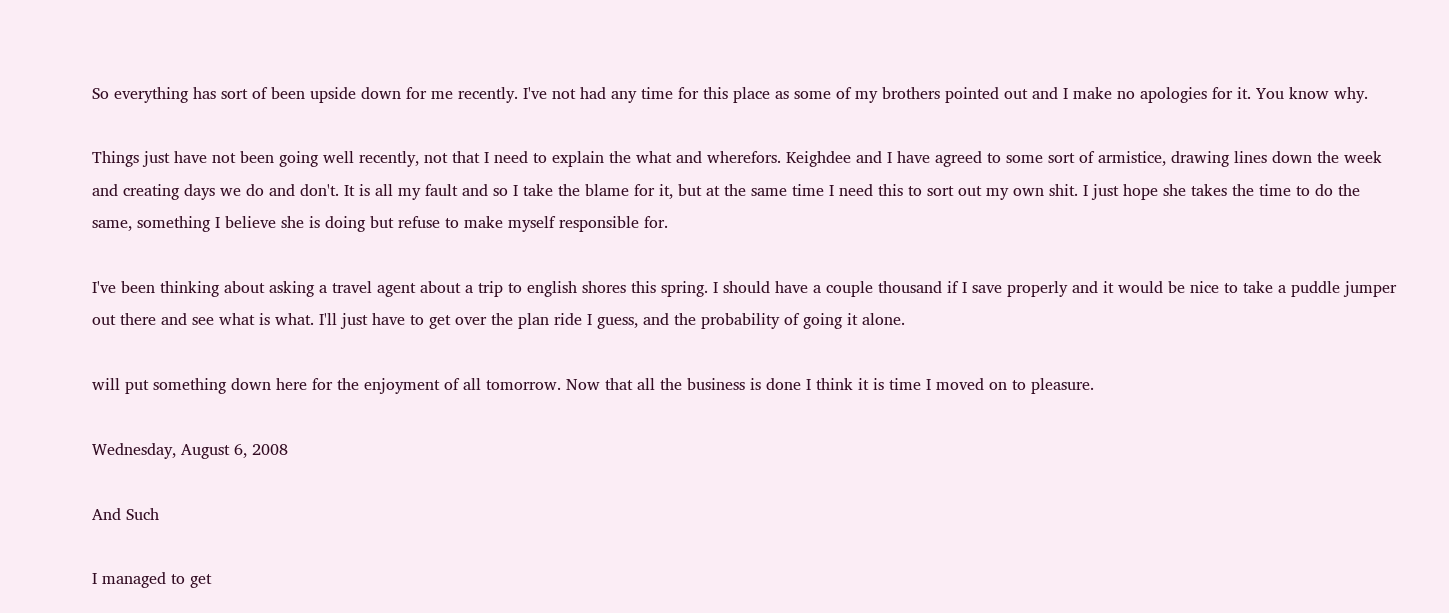So everything has sort of been upside down for me recently. I've not had any time for this place as some of my brothers pointed out and I make no apologies for it. You know why.

Things just have not been going well recently, not that I need to explain the what and wherefors. Keighdee and I have agreed to some sort of armistice, drawing lines down the week and creating days we do and don't. It is all my fault and so I take the blame for it, but at the same time I need this to sort out my own shit. I just hope she takes the time to do the same, something I believe she is doing but refuse to make myself responsible for.

I've been thinking about asking a travel agent about a trip to english shores this spring. I should have a couple thousand if I save properly and it would be nice to take a puddle jumper out there and see what is what. I'll just have to get over the plan ride I guess, and the probability of going it alone.

will put something down here for the enjoyment of all tomorrow. Now that all the business is done I think it is time I moved on to pleasure.

Wednesday, August 6, 2008

And Such

I managed to get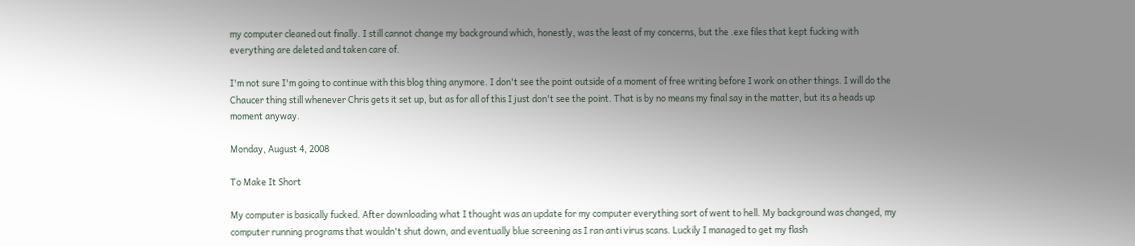my computer cleaned out finally. I still cannot change my background which, honestly, was the least of my concerns, but the .exe files that kept fucking with everything are deleted and taken care of.

I'm not sure I'm going to continue with this blog thing anymore. I don't see the point outside of a moment of free writing before I work on other things. I will do the Chaucer thing still whenever Chris gets it set up, but as for all of this I just don't see the point. That is by no means my final say in the matter, but its a heads up moment anyway.

Monday, August 4, 2008

To Make It Short

My computer is basically fucked. After downloading what I thought was an update for my computer everything sort of went to hell. My background was changed, my computer running programs that wouldn't shut down, and eventually blue screening as I ran anti virus scans. Luckily I managed to get my flash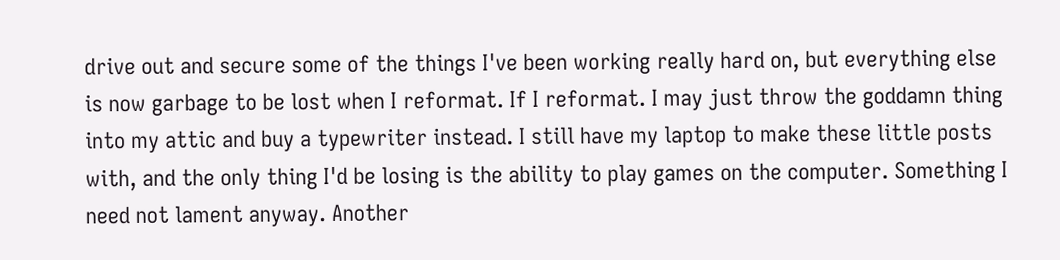drive out and secure some of the things I've been working really hard on, but everything else is now garbage to be lost when I reformat. If I reformat. I may just throw the goddamn thing into my attic and buy a typewriter instead. I still have my laptop to make these little posts with, and the only thing I'd be losing is the ability to play games on the computer. Something I need not lament anyway. Another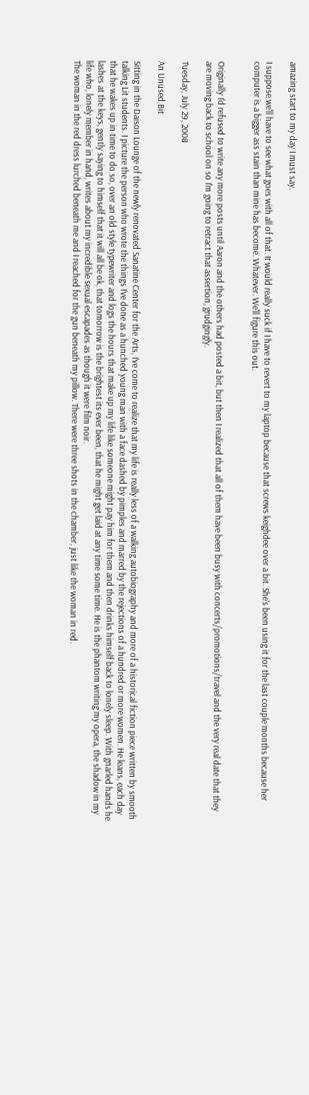amazing start to my day I must say.

I suppose we'll have to see what goes with all of that. It would really suck if I have to revert to my laptop because that screws keighdee over a bit. She's been using it for the last couple months because her computer is a bigger ass stain than mine has become. Whatever. We'll figure this out.


Originally I'd refused to write any more posts until Aaron and the others had posted a bit, but then I realized that all of them have been busy with concerts/promotions/travel and the very real date that they are moving back to school on so I'm going to retract that assertion, grudgingly.

Tuesday, July 29, 2008

An Unused Bit

Sitting in the Daison Lounge of the newly renovated Sanatine Center for the Arts, I’ve come to realize that my life is really less of a walking autobiography and more of a historical fiction piece written by smooth talking Lit students. I picture the person who wrote the things I’ve done as a hunched young man with a face dashed by pimples and marred by the rejections of a hundred or more women. He leans, each day that he wakes up in time to do so, over an old style typewriter and logs the hours that make up my life like someone might pay him for them and then drinks himself back to lonely sleep. With gnarled hands he lashes at the keys, gently saying to himself that it will all be ok, that tomorrow is the brightest its ever been, that he might get laid at any time some time. He is the phantom writing my opera, the shadow in my life who, lonely member in hand, writes about my incredible sexual escapades as though it were film noir.
The woman in the red dress lurched beneath me and I reached for the gun beneath my pillow. There were three shots in the chamber, just like the woman in red.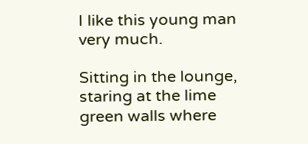I like this young man very much.

Sitting in the lounge, staring at the lime green walls where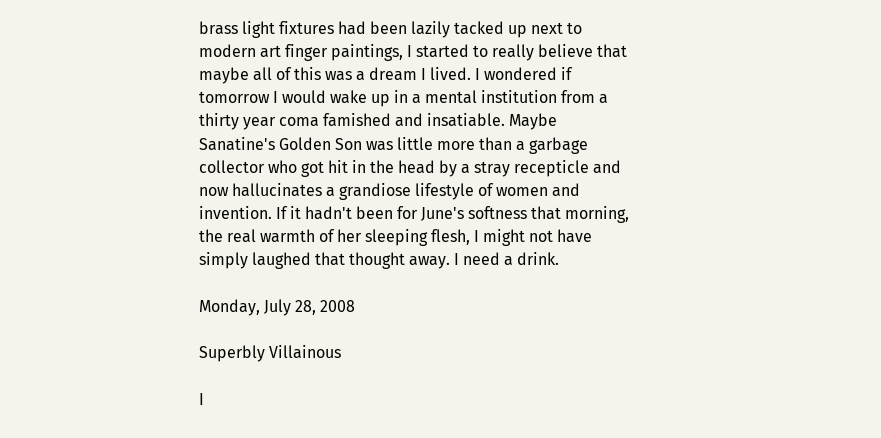brass light fixtures had been lazily tacked up next to modern art finger paintings, I started to really believe that maybe all of this was a dream I lived. I wondered if tomorrow I would wake up in a mental institution from a thirty year coma famished and insatiable. Maybe Sanatine's Golden Son was little more than a garbage collector who got hit in the head by a stray recepticle and now hallucinates a grandiose lifestyle of women and invention. If it hadn't been for June's softness that morning, the real warmth of her sleeping flesh, I might not have simply laughed that thought away. I need a drink.

Monday, July 28, 2008

Superbly Villainous

I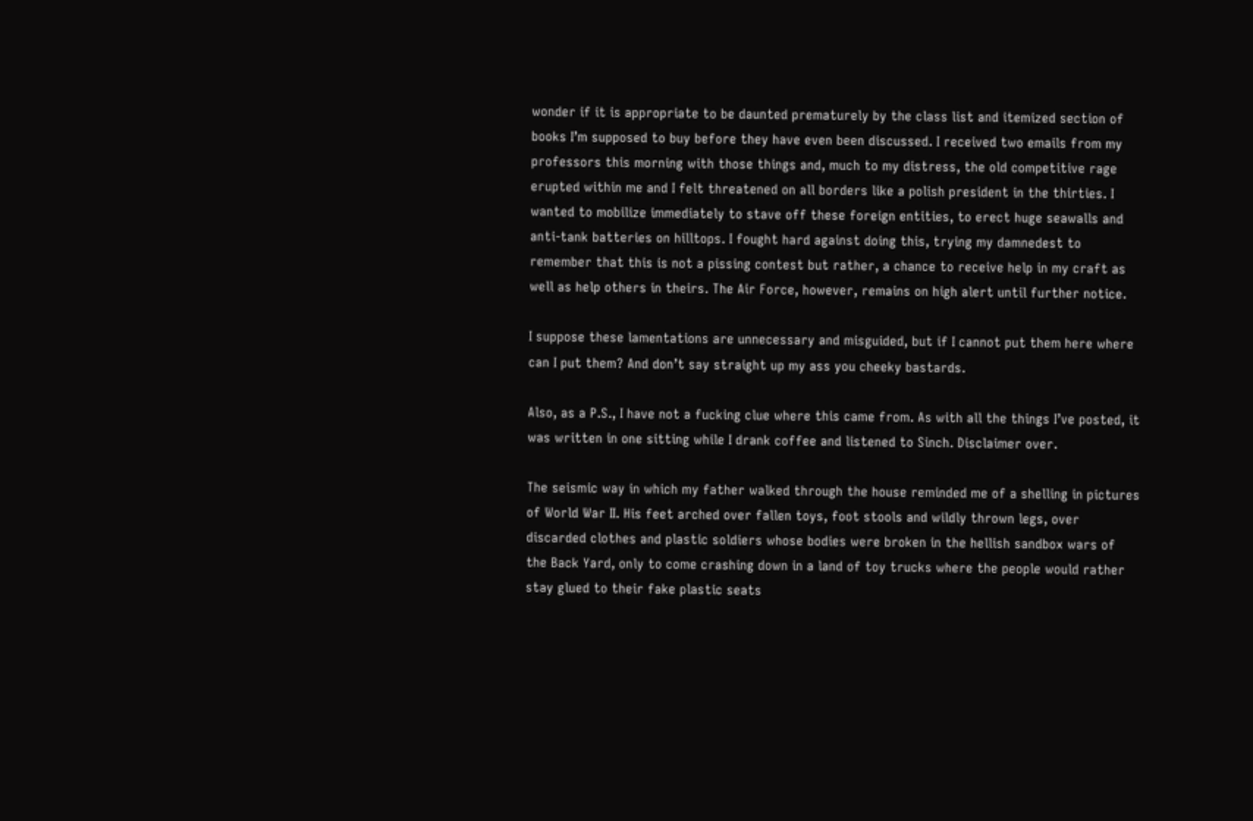wonder if it is appropriate to be daunted prematurely by the class list and itemized section of books I’m supposed to buy before they have even been discussed. I received two emails from my professors this morning with those things and, much to my distress, the old competitive rage erupted within me and I felt threatened on all borders like a polish president in the thirties. I wanted to mobilize immediately to stave off these foreign entities, to erect huge seawalls and anti-tank batteries on hilltops. I fought hard against doing this, trying my damnedest to remember that this is not a pissing contest but rather, a chance to receive help in my craft as well as help others in theirs. The Air Force, however, remains on high alert until further notice.

I suppose these lamentations are unnecessary and misguided, but if I cannot put them here where can I put them? And don’t say straight up my ass you cheeky bastards.

Also, as a P.S., I have not a fucking clue where this came from. As with all the things I’ve posted, it was written in one sitting while I drank coffee and listened to Sinch. Disclaimer over.

The seismic way in which my father walked through the house reminded me of a shelling in pictures of World War II. His feet arched over fallen toys, foot stools and wildly thrown legs, over discarded clothes and plastic soldiers whose bodies were broken in the hellish sandbox wars of the Back Yard, only to come crashing down in a land of toy trucks where the people would rather stay glued to their fake plastic seats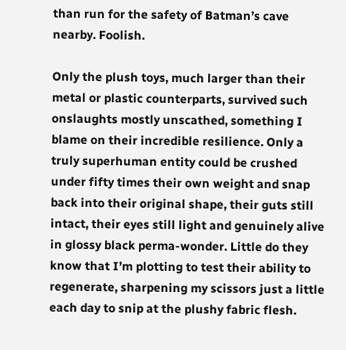than run for the safety of Batman’s cave nearby. Foolish.

Only the plush toys, much larger than their metal or plastic counterparts, survived such onslaughts mostly unscathed, something I blame on their incredible resilience. Only a truly superhuman entity could be crushed under fifty times their own weight and snap back into their original shape, their guts still intact, their eyes still light and genuinely alive in glossy black perma-wonder. Little do they know that I’m plotting to test their ability to regenerate, sharpening my scissors just a little each day to snip at the plushy fabric flesh.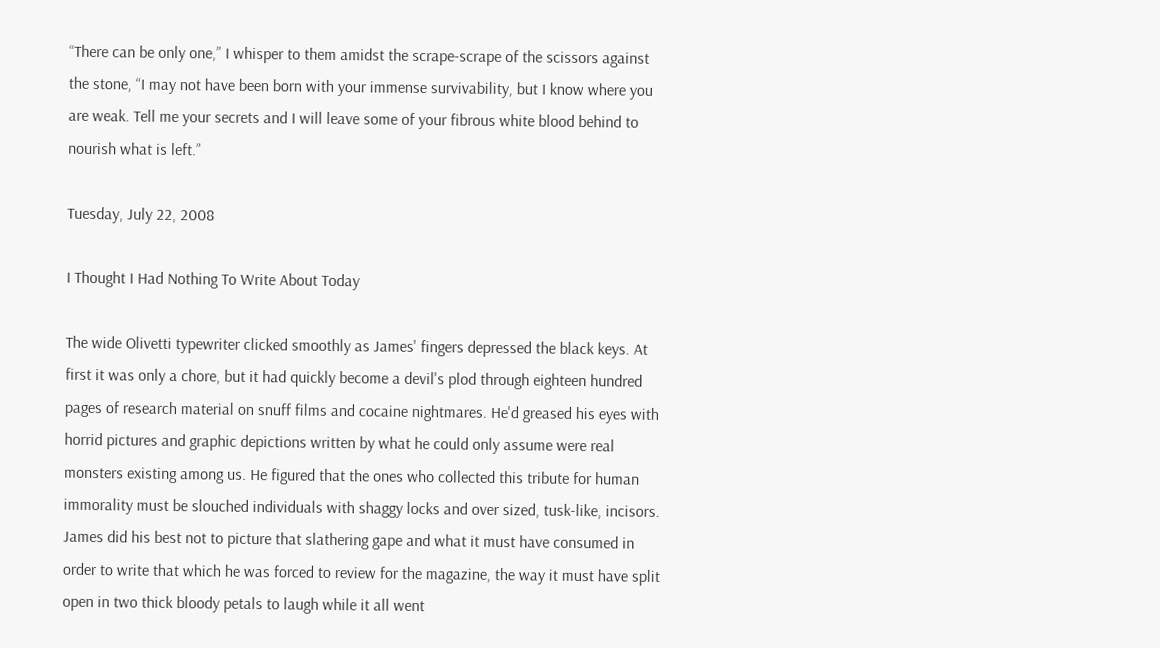“There can be only one,” I whisper to them amidst the scrape-scrape of the scissors against the stone, “I may not have been born with your immense survivability, but I know where you are weak. Tell me your secrets and I will leave some of your fibrous white blood behind to nourish what is left.”

Tuesday, July 22, 2008

I Thought I Had Nothing To Write About Today

The wide Olivetti typewriter clicked smoothly as James' fingers depressed the black keys. At first it was only a chore, but it had quickly become a devil's plod through eighteen hundred pages of research material on snuff films and cocaine nightmares. He'd greased his eyes with horrid pictures and graphic depictions written by what he could only assume were real monsters existing among us. He figured that the ones who collected this tribute for human immorality must be slouched individuals with shaggy locks and over sized, tusk-like, incisors. James did his best not to picture that slathering gape and what it must have consumed in order to write that which he was forced to review for the magazine, the way it must have split open in two thick bloody petals to laugh while it all went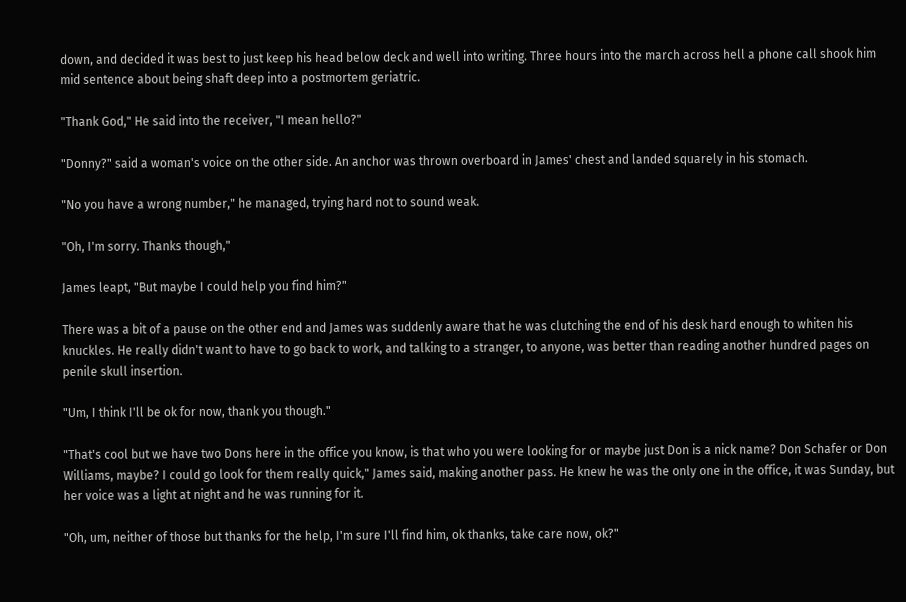down, and decided it was best to just keep his head below deck and well into writing. Three hours into the march across hell a phone call shook him mid sentence about being shaft deep into a postmortem geriatric.

"Thank God," He said into the receiver, "I mean hello?"

"Donny?" said a woman's voice on the other side. An anchor was thrown overboard in James' chest and landed squarely in his stomach.

"No you have a wrong number," he managed, trying hard not to sound weak.

"Oh, I'm sorry. Thanks though,"

James leapt, "But maybe I could help you find him?"

There was a bit of a pause on the other end and James was suddenly aware that he was clutching the end of his desk hard enough to whiten his knuckles. He really didn't want to have to go back to work, and talking to a stranger, to anyone, was better than reading another hundred pages on penile skull insertion.

"Um, I think I'll be ok for now, thank you though."

"That's cool but we have two Dons here in the office you know, is that who you were looking for or maybe just Don is a nick name? Don Schafer or Don Williams, maybe? I could go look for them really quick," James said, making another pass. He knew he was the only one in the office, it was Sunday, but her voice was a light at night and he was running for it.

"Oh, um, neither of those but thanks for the help, I'm sure I'll find him, ok thanks, take care now, ok?"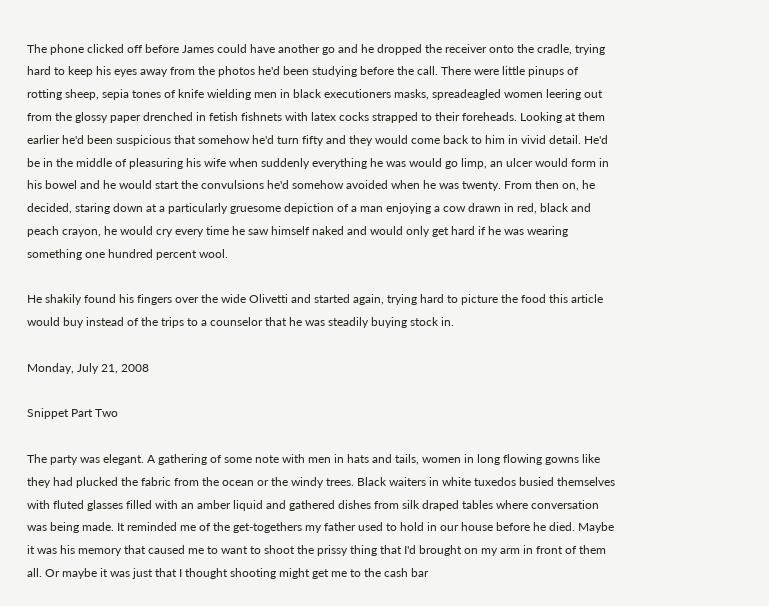The phone clicked off before James could have another go and he dropped the receiver onto the cradle, trying hard to keep his eyes away from the photos he'd been studying before the call. There were little pinups of rotting sheep, sepia tones of knife wielding men in black executioners masks, spreadeagled women leering out from the glossy paper drenched in fetish fishnets with latex cocks strapped to their foreheads. Looking at them earlier he'd been suspicious that somehow he'd turn fifty and they would come back to him in vivid detail. He'd be in the middle of pleasuring his wife when suddenly everything he was would go limp, an ulcer would form in his bowel and he would start the convulsions he'd somehow avoided when he was twenty. From then on, he decided, staring down at a particularly gruesome depiction of a man enjoying a cow drawn in red, black and peach crayon, he would cry every time he saw himself naked and would only get hard if he was wearing something one hundred percent wool.

He shakily found his fingers over the wide Olivetti and started again, trying hard to picture the food this article would buy instead of the trips to a counselor that he was steadily buying stock in.

Monday, July 21, 2008

Snippet Part Two

The party was elegant. A gathering of some note with men in hats and tails, women in long flowing gowns like they had plucked the fabric from the ocean or the windy trees. Black waiters in white tuxedos busied themselves with fluted glasses filled with an amber liquid and gathered dishes from silk draped tables where conversation was being made. It reminded me of the get-togethers my father used to hold in our house before he died. Maybe it was his memory that caused me to want to shoot the prissy thing that I'd brought on my arm in front of them all. Or maybe it was just that I thought shooting might get me to the cash bar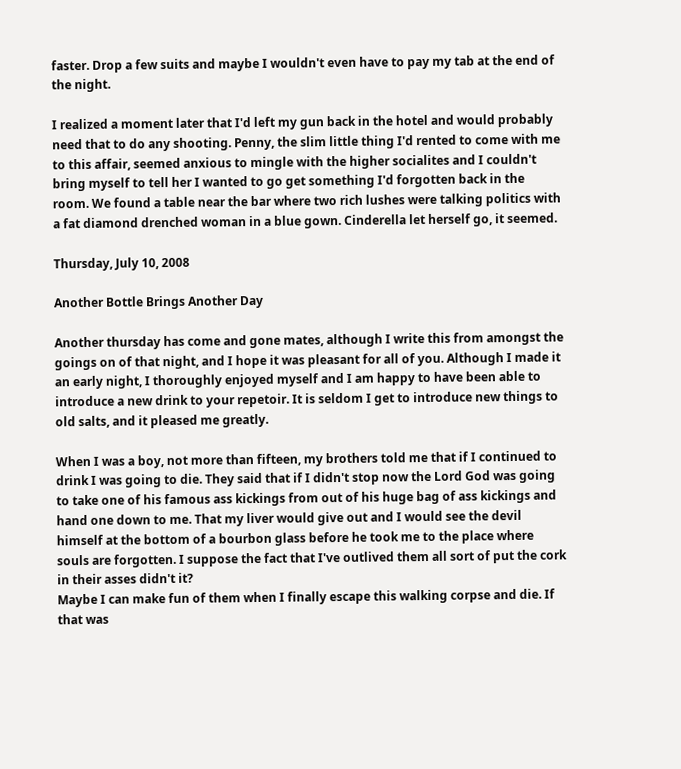faster. Drop a few suits and maybe I wouldn't even have to pay my tab at the end of the night.

I realized a moment later that I'd left my gun back in the hotel and would probably need that to do any shooting. Penny, the slim little thing I'd rented to come with me to this affair, seemed anxious to mingle with the higher socialites and I couldn't bring myself to tell her I wanted to go get something I'd forgotten back in the room. We found a table near the bar where two rich lushes were talking politics with a fat diamond drenched woman in a blue gown. Cinderella let herself go, it seemed.

Thursday, July 10, 2008

Another Bottle Brings Another Day

Another thursday has come and gone mates, although I write this from amongst the goings on of that night, and I hope it was pleasant for all of you. Although I made it an early night, I thoroughly enjoyed myself and I am happy to have been able to introduce a new drink to your repetoir. It is seldom I get to introduce new things to old salts, and it pleased me greatly.

When I was a boy, not more than fifteen, my brothers told me that if I continued to drink I was going to die. They said that if I didn't stop now the Lord God was going to take one of his famous ass kickings from out of his huge bag of ass kickings and hand one down to me. That my liver would give out and I would see the devil himself at the bottom of a bourbon glass before he took me to the place where souls are forgotten. I suppose the fact that I've outlived them all sort of put the cork in their asses didn't it?
Maybe I can make fun of them when I finally escape this walking corpse and die. If that was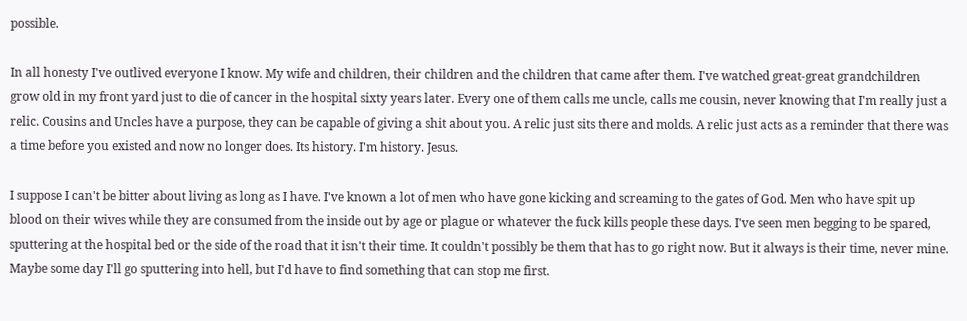possible.

In all honesty I've outlived everyone I know. My wife and children, their children and the children that came after them. I've watched great-great grandchildren grow old in my front yard just to die of cancer in the hospital sixty years later. Every one of them calls me uncle, calls me cousin, never knowing that I'm really just a relic. Cousins and Uncles have a purpose, they can be capable of giving a shit about you. A relic just sits there and molds. A relic just acts as a reminder that there was a time before you existed and now no longer does. Its history. I'm history. Jesus.

I suppose I can't be bitter about living as long as I have. I've known a lot of men who have gone kicking and screaming to the gates of God. Men who have spit up blood on their wives while they are consumed from the inside out by age or plague or whatever the fuck kills people these days. I've seen men begging to be spared, sputtering at the hospital bed or the side of the road that it isn't their time. It couldn't possibly be them that has to go right now. But it always is their time, never mine. Maybe some day I'll go sputtering into hell, but I'd have to find something that can stop me first.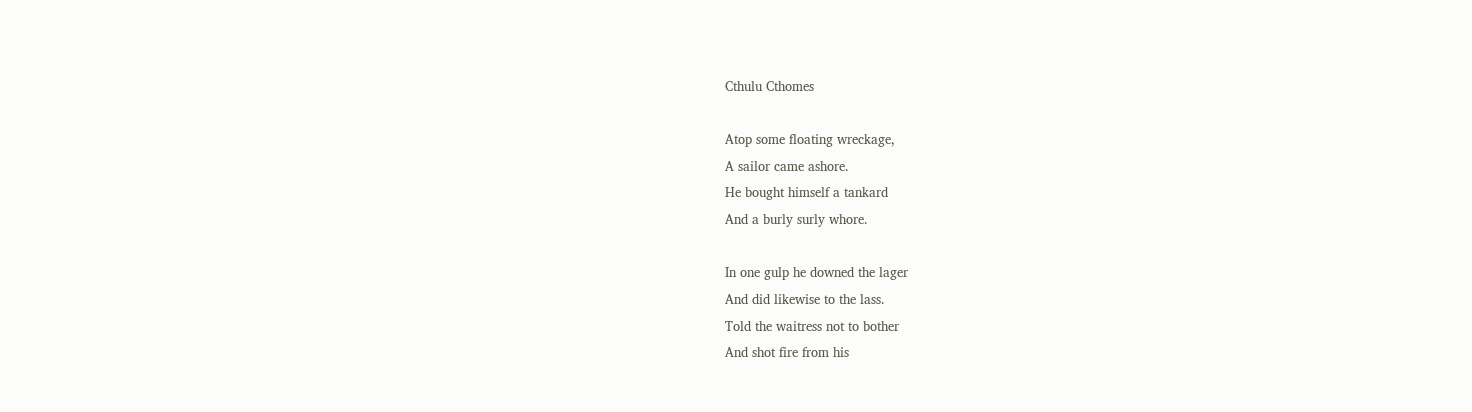Cthulu Cthomes

Atop some floating wreckage,
A sailor came ashore.
He bought himself a tankard
And a burly surly whore.

In one gulp he downed the lager
And did likewise to the lass.
Told the waitress not to bother
And shot fire from his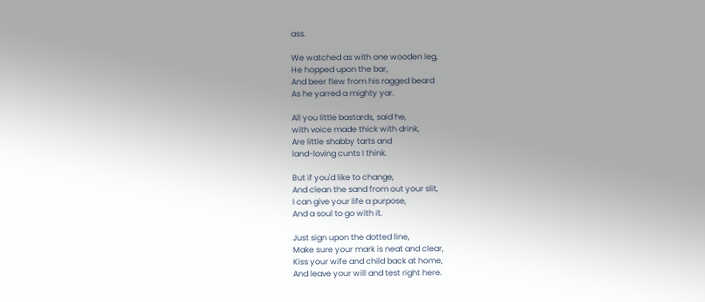ass.

We watched as with one wooden leg,
He hopped upon the bar,
And beer flew from his ragged beard
As he yarred a mighty yar.

All you little bastards, said he,
with voice made thick with drink,
Are little shabby tarts and
land-loving cunts I think.

But if you'd like to change,
And clean the sand from out your slit,
I can give your life a purpose,
And a soul to go with it.

Just sign upon the dotted line,
Make sure your mark is neat and clear,
Kiss your wife and child back at home,
And leave your will and test right here.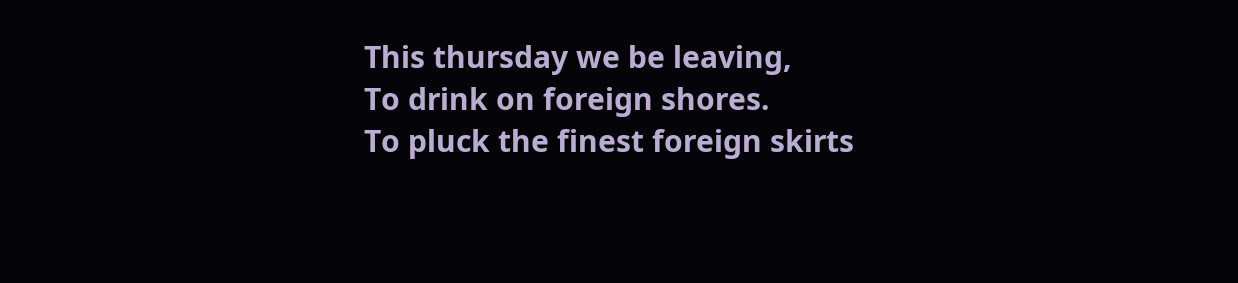This thursday we be leaving,
To drink on foreign shores.
To pluck the finest foreign skirts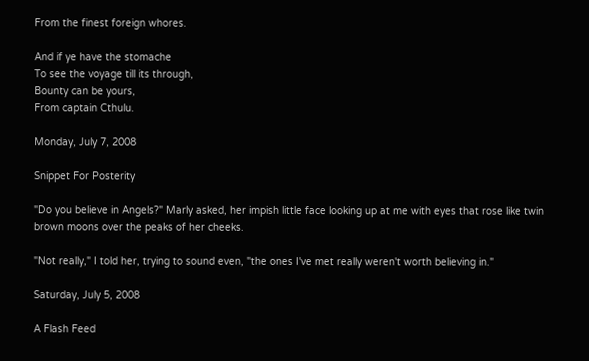From the finest foreign whores.

And if ye have the stomache
To see the voyage till its through,
Bounty can be yours,
From captain Cthulu.

Monday, July 7, 2008

Snippet For Posterity

"Do you believe in Angels?" Marly asked, her impish little face looking up at me with eyes that rose like twin brown moons over the peaks of her cheeks.

"Not really," I told her, trying to sound even, "the ones I've met really weren't worth believing in."

Saturday, July 5, 2008

A Flash Feed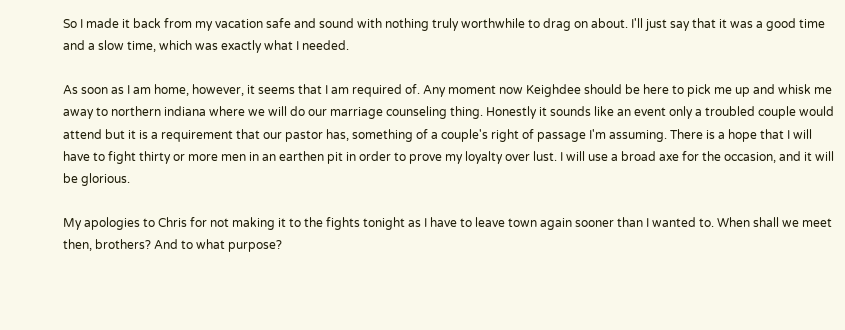So I made it back from my vacation safe and sound with nothing truly worthwhile to drag on about. I'll just say that it was a good time and a slow time, which was exactly what I needed.

As soon as I am home, however, it seems that I am required of. Any moment now Keighdee should be here to pick me up and whisk me away to northern indiana where we will do our marriage counseling thing. Honestly it sounds like an event only a troubled couple would attend but it is a requirement that our pastor has, something of a couple's right of passage I'm assuming. There is a hope that I will have to fight thirty or more men in an earthen pit in order to prove my loyalty over lust. I will use a broad axe for the occasion, and it will be glorious.

My apologies to Chris for not making it to the fights tonight as I have to leave town again sooner than I wanted to. When shall we meet then, brothers? And to what purpose?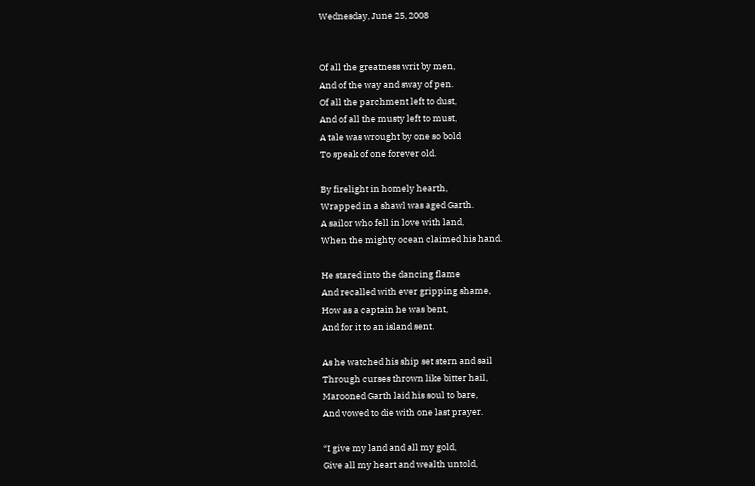Wednesday, June 25, 2008


Of all the greatness writ by men,
And of the way and sway of pen.
Of all the parchment left to dust,
And of all the musty left to must,
A tale was wrought by one so bold
To speak of one forever old.

By firelight in homely hearth,
Wrapped in a shawl was aged Garth.
A sailor who fell in love with land,
When the mighty ocean claimed his hand.

He stared into the dancing flame
And recalled with ever gripping shame,
How as a captain he was bent,
And for it to an island sent.

As he watched his ship set stern and sail
Through curses thrown like bitter hail,
Marooned Garth laid his soul to bare,
And vowed to die with one last prayer.

“I give my land and all my gold,
Give all my heart and wealth untold,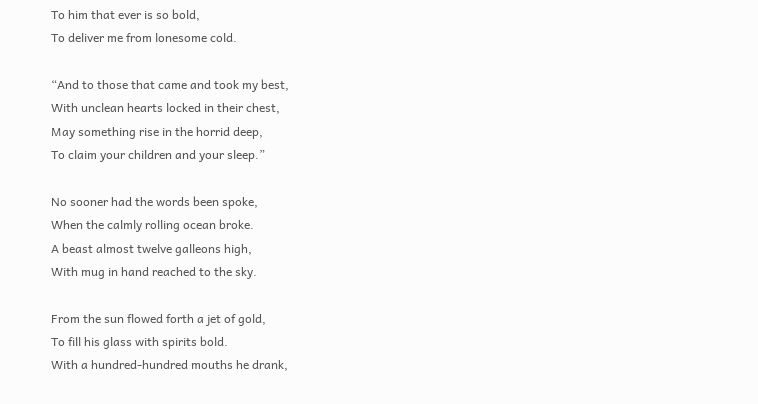To him that ever is so bold,
To deliver me from lonesome cold.

“And to those that came and took my best,
With unclean hearts locked in their chest,
May something rise in the horrid deep,
To claim your children and your sleep.”

No sooner had the words been spoke,
When the calmly rolling ocean broke.
A beast almost twelve galleons high,
With mug in hand reached to the sky.

From the sun flowed forth a jet of gold,
To fill his glass with spirits bold.
With a hundred-hundred mouths he drank,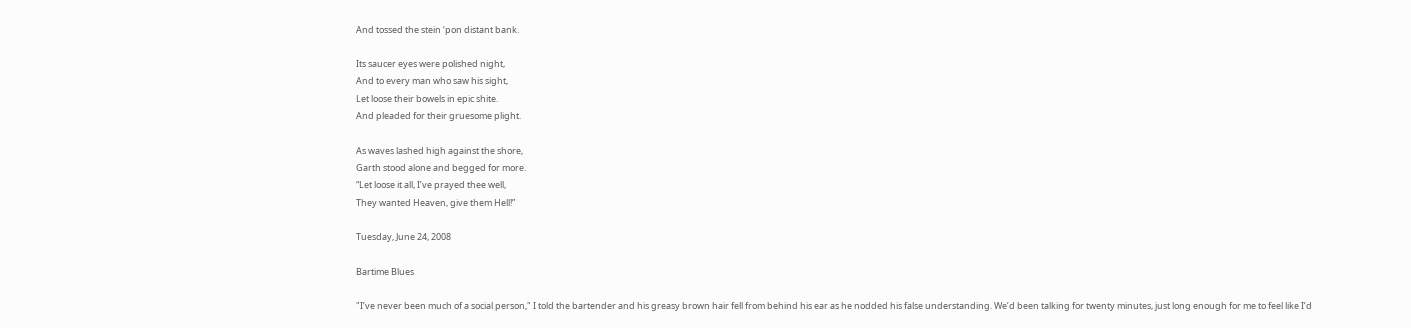And tossed the stein ‘pon distant bank.

Its saucer eyes were polished night,
And to every man who saw his sight,
Let loose their bowels in epic shite.
And pleaded for their gruesome plight.

As waves lashed high against the shore,
Garth stood alone and begged for more.
“Let loose it all, I’ve prayed thee well,
They wanted Heaven, give them Hell!”

Tuesday, June 24, 2008

Bartime Blues

"I’ve never been much of a social person," I told the bartender and his greasy brown hair fell from behind his ear as he nodded his false understanding. We’d been talking for twenty minutes, just long enough for me to feel like I’d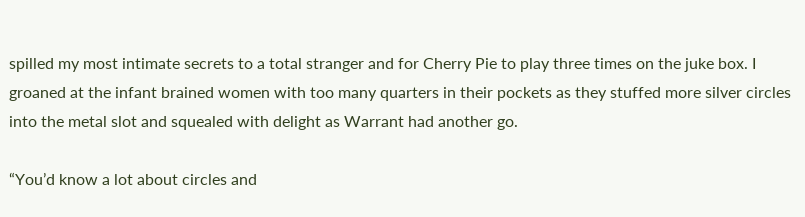spilled my most intimate secrets to a total stranger and for Cherry Pie to play three times on the juke box. I groaned at the infant brained women with too many quarters in their pockets as they stuffed more silver circles into the metal slot and squealed with delight as Warrant had another go.

“You’d know a lot about circles and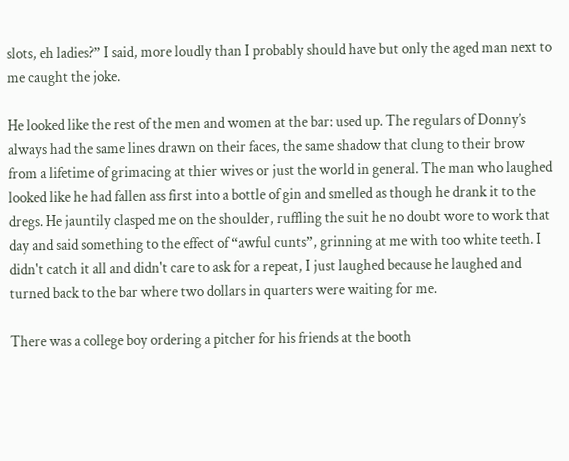slots, eh ladies?” I said, more loudly than I probably should have but only the aged man next to me caught the joke.

He looked like the rest of the men and women at the bar: used up. The regulars of Donny’s always had the same lines drawn on their faces, the same shadow that clung to their brow from a lifetime of grimacing at thier wives or just the world in general. The man who laughed looked like he had fallen ass first into a bottle of gin and smelled as though he drank it to the dregs. He jauntily clasped me on the shoulder, ruffling the suit he no doubt wore to work that day and said something to the effect of “awful cunts”, grinning at me with too white teeth. I didn't catch it all and didn't care to ask for a repeat, I just laughed because he laughed and turned back to the bar where two dollars in quarters were waiting for me.

There was a college boy ordering a pitcher for his friends at the booth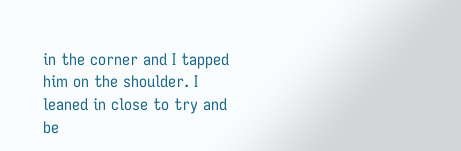in the corner and I tapped him on the shoulder. I leaned in close to try and be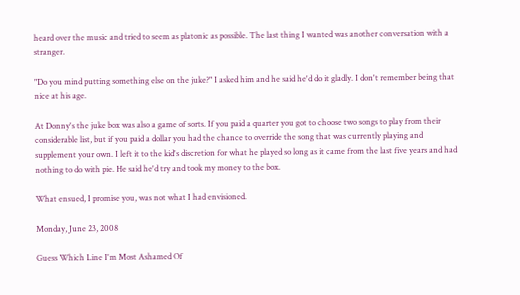heard over the music and tried to seem as platonic as possible. The last thing I wanted was another conversation with a stranger.

"Do you mind putting something else on the juke?" I asked him and he said he'd do it gladly. I don't remember being that nice at his age.

At Donny's the juke box was also a game of sorts. If you paid a quarter you got to choose two songs to play from their considerable list, but if you paid a dollar you had the chance to override the song that was currently playing and supplement your own. I left it to the kid's discretion for what he played so long as it came from the last five years and had nothing to do with pie. He said he'd try and took my money to the box.

What ensued, I promise you, was not what I had envisioned.

Monday, June 23, 2008

Guess Which Line I'm Most Ashamed Of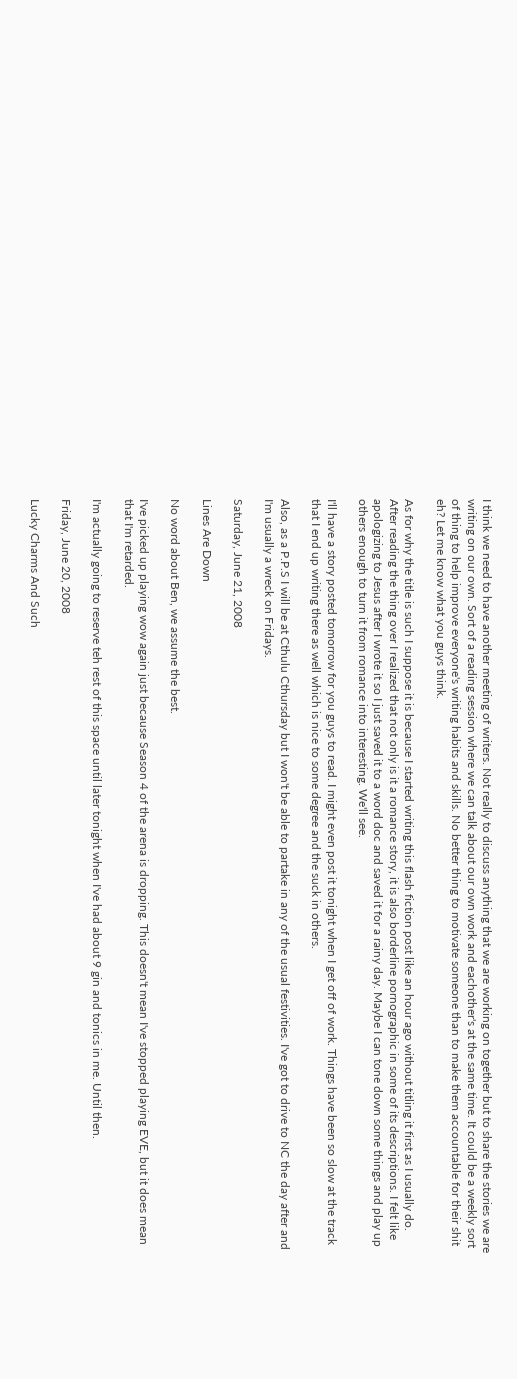I think we need to have another meeting of writers. Not really to discuss anything that we are working on together but to share the stories we are writing on our own. Sort of a reading session where we can talk about our own work and eachother's at the same time. It could be a weekly sort of thing to help improve everyone's writing habits and skills. No better thing to motivate someone than to make them accountable for their shit eh? Let me know what you guys think.

As for why the title is such I suppose it is because I started writing this flash fiction post like an hour ago without titling it first as I usually do. After reading the thing over I realized that not only is it a romance story, it is also borderline pornographic in some of its descriptions. I felt like apologizing to Jesus after I wrote it so I just saved it to a word doc and saved it for a rainy day. Maybe I can tone down some things and play up others enough to turn it from romance into interesting. We'll see.

I'll have a story posted tomorrow for you guys to read. I might even post it tonight when I get off of work. Things have been so slow at the track that I end up writing there as well which is nice to some degree and the suck in others.

Also, as a P.P.S I will be at Cthulu Cthursday but I won't be able to partake in any of the usual festivities. I've got to drive to NC the day after and I'm usually a wreck on Fridays.

Saturday, June 21, 2008

Lines Are Down

No word about Ben, we assume the best.

I've picked up playing wow again just because Season 4 of the arena is dropping. This doesn't mean I've stopped playing EVE, but it does mean that I'm retarded.

I'm actually going to reserve teh rest of this space until later tonight when I've had about 9 gin and tonics in me. Until then.

Friday, June 20, 2008

Lucky Charms And Such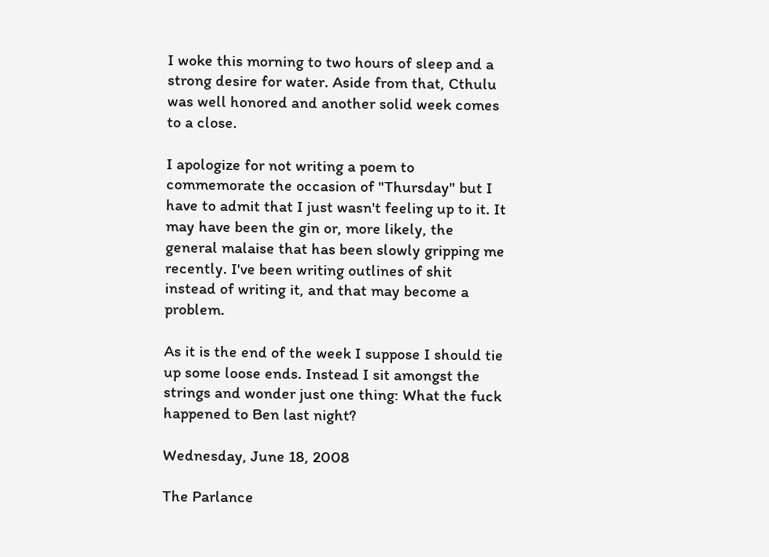I woke this morning to two hours of sleep and a strong desire for water. Aside from that, Cthulu was well honored and another solid week comes to a close.

I apologize for not writing a poem to commemorate the occasion of "Thursday" but I have to admit that I just wasn't feeling up to it. It may have been the gin or, more likely, the general malaise that has been slowly gripping me recently. I've been writing outlines of shit instead of writing it, and that may become a problem.

As it is the end of the week I suppose I should tie up some loose ends. Instead I sit amongst the strings and wonder just one thing: What the fuck happened to Ben last night?

Wednesday, June 18, 2008

The Parlance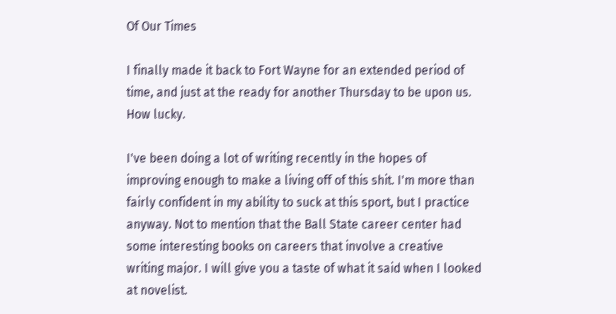Of Our Times

I finally made it back to Fort Wayne for an extended period of time, and just at the ready for another Thursday to be upon us. How lucky.

I've been doing a lot of writing recently in the hopes of improving enough to make a living off of this shit. I'm more than fairly confident in my ability to suck at this sport, but I practice anyway. Not to mention that the Ball State career center had some interesting books on careers that involve a creative writing major. I will give you a taste of what it said when I looked at novelist.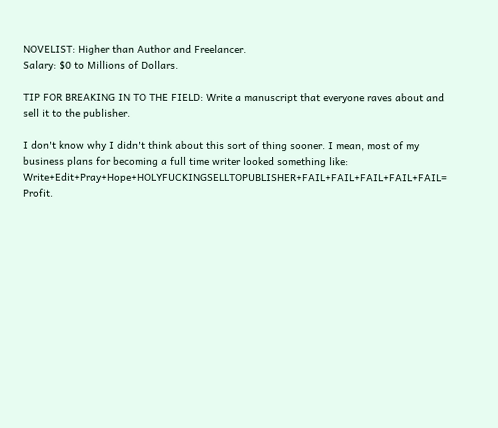NOVELIST: Higher than Author and Freelancer.
Salary: $0 to Millions of Dollars.

TIP FOR BREAKING IN TO THE FIELD: Write a manuscript that everyone raves about and sell it to the publisher.

I don't know why I didn't think about this sort of thing sooner. I mean, most of my business plans for becoming a full time writer looked something like: Write+Edit+Pray+Hope+HOLYFUCKINGSELLTOPUBLISHER+FAIL+FAIL+FAIL+FAIL+FAIL= Profit.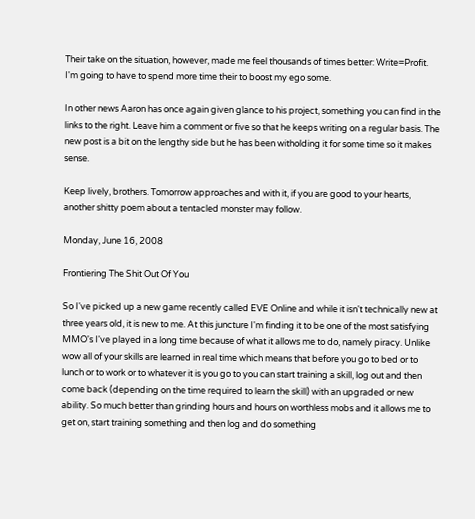Their take on the situation, however, made me feel thousands of times better: Write=Profit. I'm going to have to spend more time their to boost my ego some.

In other news Aaron has once again given glance to his project, something you can find in the links to the right. Leave him a comment or five so that he keeps writing on a regular basis. The new post is a bit on the lengthy side but he has been witholding it for some time so it makes sense.

Keep lively, brothers. Tomorrow approaches and with it, if you are good to your hearts, another shitty poem about a tentacled monster may follow.

Monday, June 16, 2008

Frontiering The Shit Out Of You

So I've picked up a new game recently called EVE Online and while it isn't technically new at three years old, it is new to me. At this juncture I'm finding it to be one of the most satisfying MMO's I've played in a long time because of what it allows me to do, namely piracy. Unlike wow all of your skills are learned in real time which means that before you go to bed or to lunch or to work or to whatever it is you go to you can start training a skill, log out and then come back (depending on the time required to learn the skill) with an upgraded or new ability. So much better than grinding hours and hours on worthless mobs and it allows me to get on, start training something and then log and do something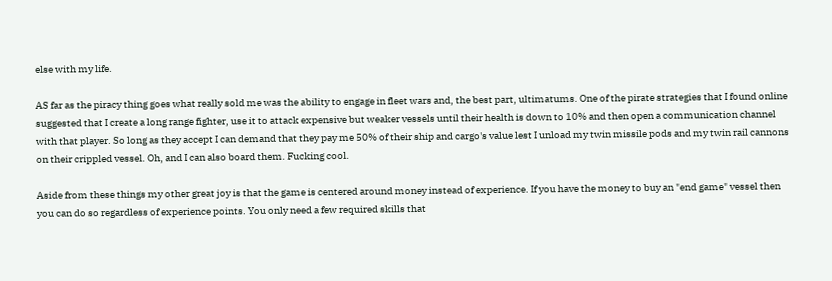else with my life.

AS far as the piracy thing goes what really sold me was the ability to engage in fleet wars and, the best part, ultimatums. One of the pirate strategies that I found online suggested that I create a long range fighter, use it to attack expensive but weaker vessels until their health is down to 10% and then open a communication channel with that player. So long as they accept I can demand that they pay me 50% of their ship and cargo's value lest I unload my twin missile pods and my twin rail cannons on their crippled vessel. Oh, and I can also board them. Fucking cool.

Aside from these things my other great joy is that the game is centered around money instead of experience. If you have the money to buy an "end game" vessel then you can do so regardless of experience points. You only need a few required skills that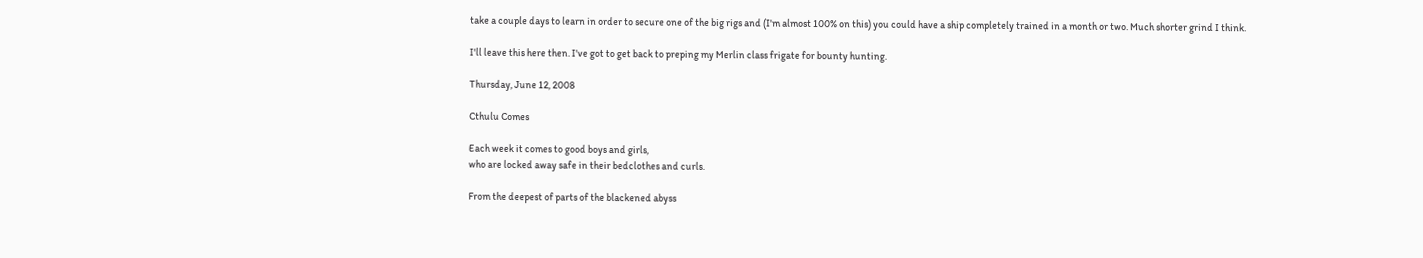take a couple days to learn in order to secure one of the big rigs and (I'm almost 100% on this) you could have a ship completely trained in a month or two. Much shorter grind I think.

I'll leave this here then. I've got to get back to preping my Merlin class frigate for bounty hunting.

Thursday, June 12, 2008

Cthulu Comes

Each week it comes to good boys and girls,
who are locked away safe in their bedclothes and curls.

From the deepest of parts of the blackened abyss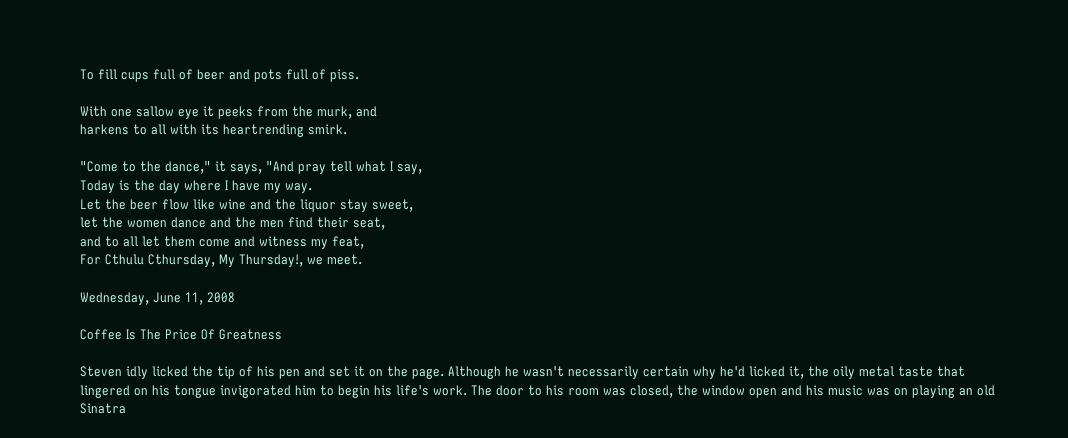To fill cups full of beer and pots full of piss.

With one sallow eye it peeks from the murk, and
harkens to all with its heartrending smirk.

"Come to the dance," it says, "And pray tell what I say,
Today is the day where I have my way.
Let the beer flow like wine and the liquor stay sweet,
let the women dance and the men find their seat,
and to all let them come and witness my feat,
For Cthulu Cthursday, My Thursday!, we meet.

Wednesday, June 11, 2008

Coffee Is The Price Of Greatness

Steven idly licked the tip of his pen and set it on the page. Although he wasn't necessarily certain why he'd licked it, the oily metal taste that lingered on his tongue invigorated him to begin his life's work. The door to his room was closed, the window open and his music was on playing an old Sinatra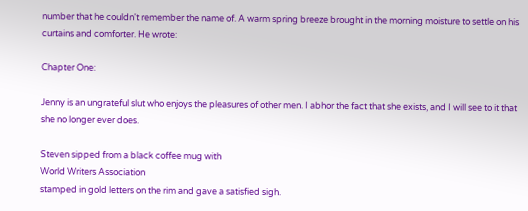number that he couldn't remember the name of. A warm spring breeze brought in the morning moisture to settle on his curtains and comforter. He wrote:

Chapter One:

Jenny is an ungrateful slut who enjoys the pleasures of other men. I abhor the fact that she exists, and I will see to it that she no longer ever does.

Steven sipped from a black coffee mug with
World Writers Association
stamped in gold letters on the rim and gave a satisfied sigh.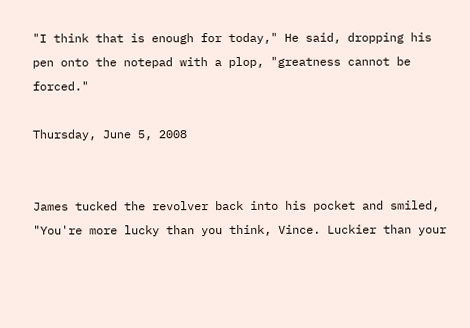"I think that is enough for today," He said, dropping his pen onto the notepad with a plop, "greatness cannot be forced."

Thursday, June 5, 2008


James tucked the revolver back into his pocket and smiled, "You're more lucky than you think, Vince. Luckier than your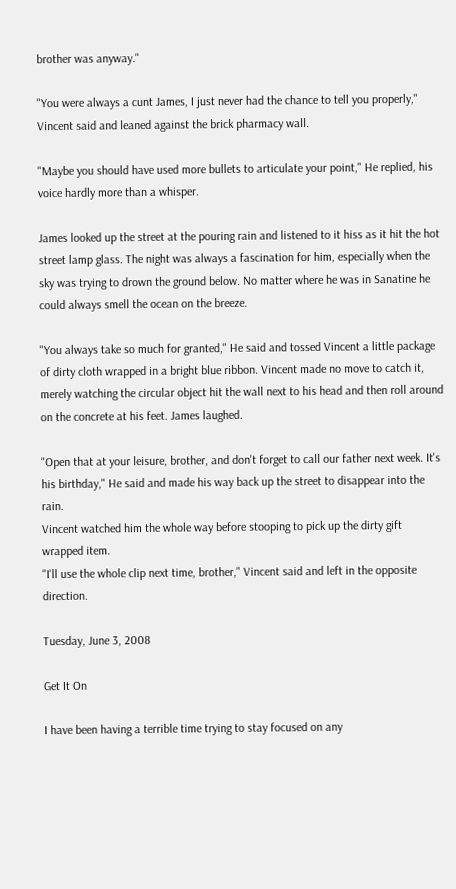brother was anyway."

"You were always a cunt James, I just never had the chance to tell you properly," Vincent said and leaned against the brick pharmacy wall.

"Maybe you should have used more bullets to articulate your point," He replied, his voice hardly more than a whisper.

James looked up the street at the pouring rain and listened to it hiss as it hit the hot street lamp glass. The night was always a fascination for him, especially when the sky was trying to drown the ground below. No matter where he was in Sanatine he could always smell the ocean on the breeze.

"You always take so much for granted," He said and tossed Vincent a little package of dirty cloth wrapped in a bright blue ribbon. Vincent made no move to catch it, merely watching the circular object hit the wall next to his head and then roll around on the concrete at his feet. James laughed.

"Open that at your leisure, brother, and don't forget to call our father next week. It's his birthday," He said and made his way back up the street to disappear into the rain.
Vincent watched him the whole way before stooping to pick up the dirty gift wrapped item.
"I'll use the whole clip next time, brother," Vincent said and left in the opposite direction.

Tuesday, June 3, 2008

Get It On

I have been having a terrible time trying to stay focused on any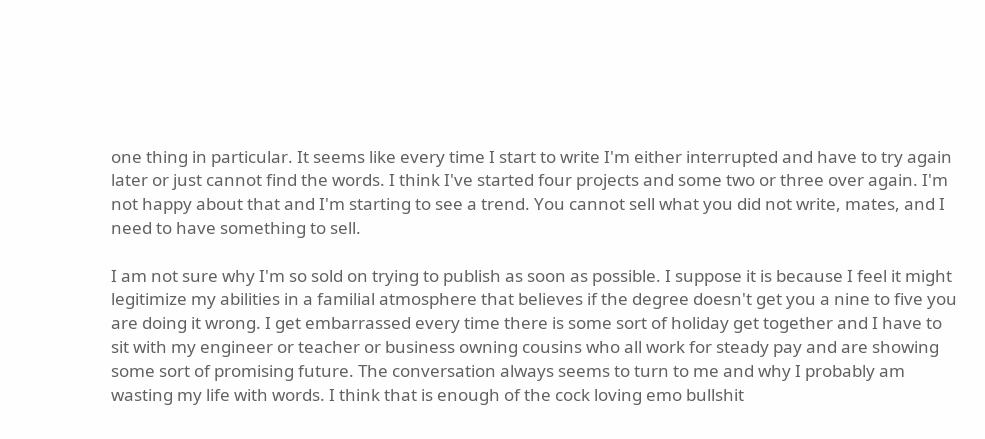one thing in particular. It seems like every time I start to write I'm either interrupted and have to try again later or just cannot find the words. I think I've started four projects and some two or three over again. I'm not happy about that and I'm starting to see a trend. You cannot sell what you did not write, mates, and I need to have something to sell.

I am not sure why I'm so sold on trying to publish as soon as possible. I suppose it is because I feel it might legitimize my abilities in a familial atmosphere that believes if the degree doesn't get you a nine to five you are doing it wrong. I get embarrassed every time there is some sort of holiday get together and I have to sit with my engineer or teacher or business owning cousins who all work for steady pay and are showing some sort of promising future. The conversation always seems to turn to me and why I probably am wasting my life with words. I think that is enough of the cock loving emo bullshit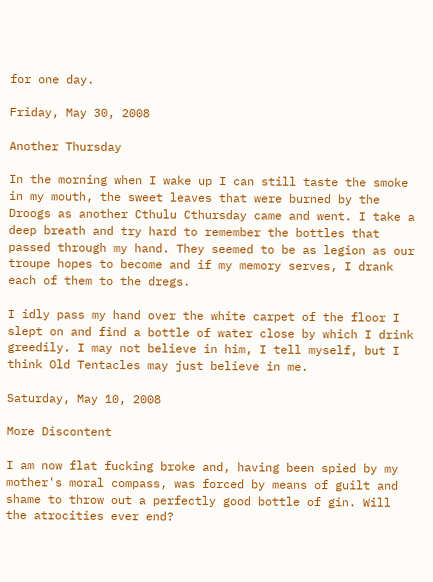for one day.

Friday, May 30, 2008

Another Thursday

In the morning when I wake up I can still taste the smoke in my mouth, the sweet leaves that were burned by the Droogs as another Cthulu Cthursday came and went. I take a deep breath and try hard to remember the bottles that passed through my hand. They seemed to be as legion as our troupe hopes to become and if my memory serves, I drank each of them to the dregs.

I idly pass my hand over the white carpet of the floor I slept on and find a bottle of water close by which I drink greedily. I may not believe in him, I tell myself, but I think Old Tentacles may just believe in me.

Saturday, May 10, 2008

More Discontent

I am now flat fucking broke and, having been spied by my mother's moral compass, was forced by means of guilt and shame to throw out a perfectly good bottle of gin. Will the atrocities ever end?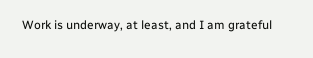Work is underway, at least, and I am grateful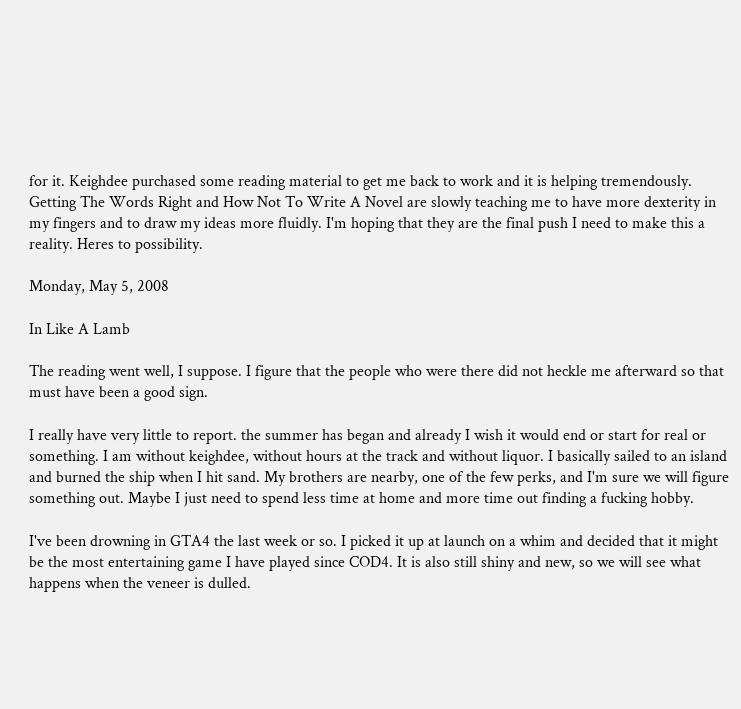for it. Keighdee purchased some reading material to get me back to work and it is helping tremendously. Getting The Words Right and How Not To Write A Novel are slowly teaching me to have more dexterity in my fingers and to draw my ideas more fluidly. I'm hoping that they are the final push I need to make this a reality. Heres to possibility.

Monday, May 5, 2008

In Like A Lamb

The reading went well, I suppose. I figure that the people who were there did not heckle me afterward so that must have been a good sign.

I really have very little to report. the summer has began and already I wish it would end or start for real or something. I am without keighdee, without hours at the track and without liquor. I basically sailed to an island and burned the ship when I hit sand. My brothers are nearby, one of the few perks, and I'm sure we will figure something out. Maybe I just need to spend less time at home and more time out finding a fucking hobby.

I've been drowning in GTA4 the last week or so. I picked it up at launch on a whim and decided that it might be the most entertaining game I have played since COD4. It is also still shiny and new, so we will see what happens when the veneer is dulled.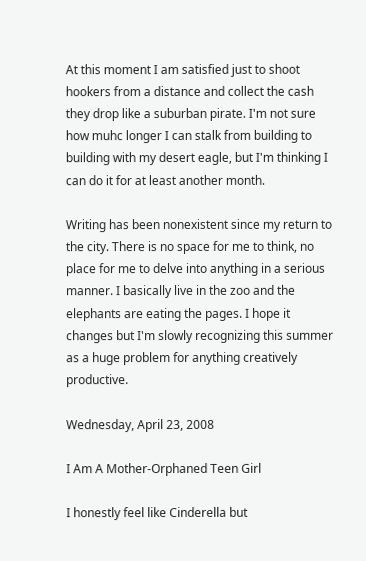At this moment I am satisfied just to shoot hookers from a distance and collect the cash they drop like a suburban pirate. I'm not sure how muhc longer I can stalk from building to building with my desert eagle, but I'm thinking I can do it for at least another month.

Writing has been nonexistent since my return to the city. There is no space for me to think, no place for me to delve into anything in a serious manner. I basically live in the zoo and the elephants are eating the pages. I hope it changes but I'm slowly recognizing this summer as a huge problem for anything creatively productive.

Wednesday, April 23, 2008

I Am A Mother-Orphaned Teen Girl

I honestly feel like Cinderella but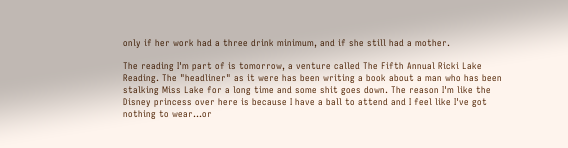only if her work had a three drink minimum, and if she still had a mother.

The reading I'm part of is tomorrow, a venture called The Fifth Annual Ricki Lake Reading. The "headliner" as it were has been writing a book about a man who has been stalking Miss Lake for a long time and some shit goes down. The reason I'm like the Disney princess over here is because I have a ball to attend and I feel like I've got nothing to wear...or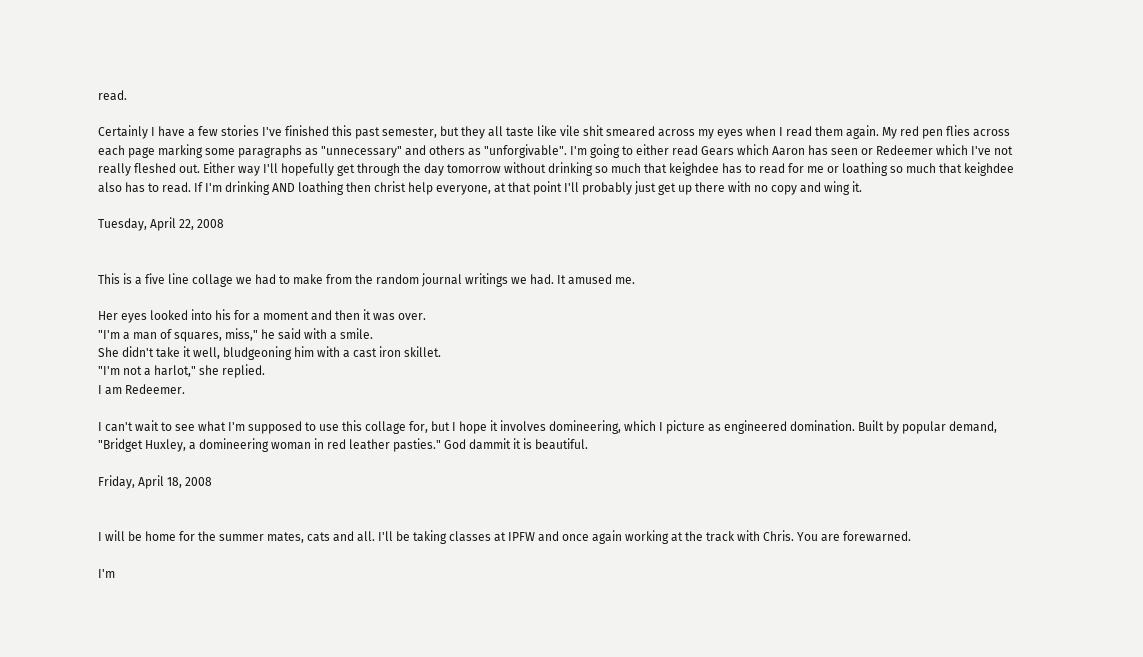read.

Certainly I have a few stories I've finished this past semester, but they all taste like vile shit smeared across my eyes when I read them again. My red pen flies across each page marking some paragraphs as "unnecessary" and others as "unforgivable". I'm going to either read Gears which Aaron has seen or Redeemer which I've not really fleshed out. Either way I'll hopefully get through the day tomorrow without drinking so much that keighdee has to read for me or loathing so much that keighdee also has to read. If I'm drinking AND loathing then christ help everyone, at that point I'll probably just get up there with no copy and wing it.

Tuesday, April 22, 2008


This is a five line collage we had to make from the random journal writings we had. It amused me.

Her eyes looked into his for a moment and then it was over.
"I'm a man of squares, miss," he said with a smile.
She didn't take it well, bludgeoning him with a cast iron skillet.
"I'm not a harlot," she replied.
I am Redeemer.

I can't wait to see what I'm supposed to use this collage for, but I hope it involves domineering, which I picture as engineered domination. Built by popular demand, "Bridget Huxley, a domineering woman in red leather pasties." God dammit it is beautiful.

Friday, April 18, 2008


I will be home for the summer mates, cats and all. I'll be taking classes at IPFW and once again working at the track with Chris. You are forewarned.

I'm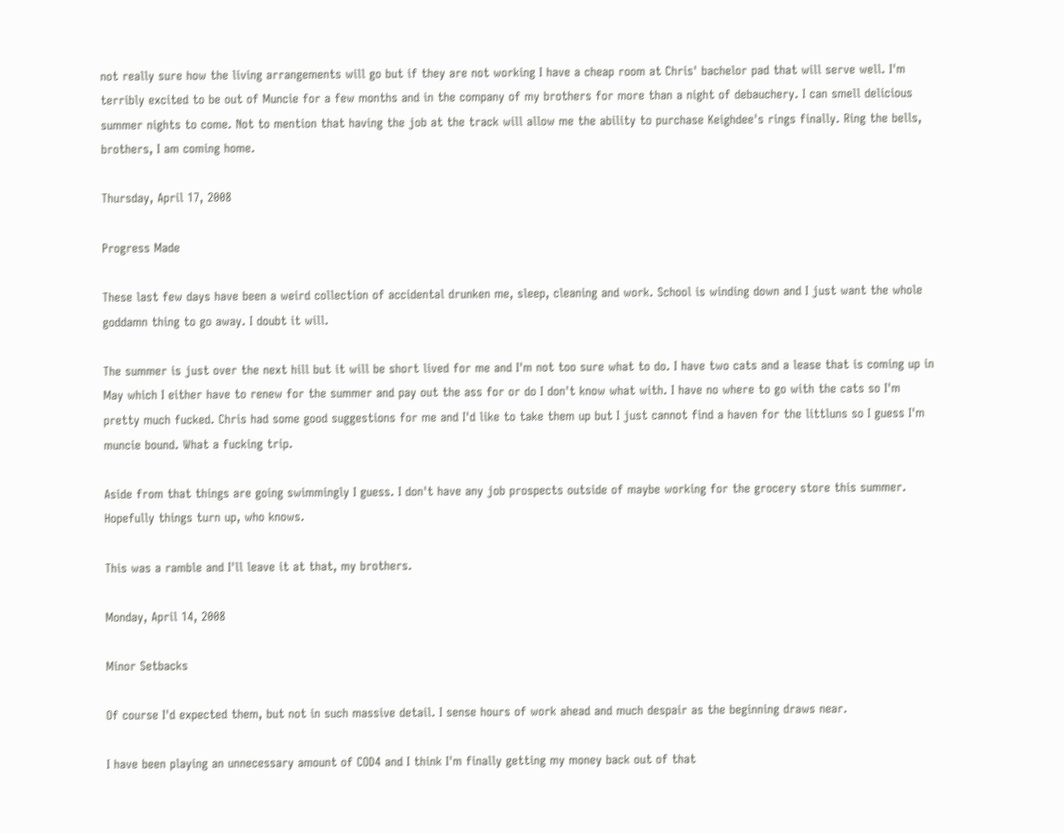not really sure how the living arrangements will go but if they are not working I have a cheap room at Chris' bachelor pad that will serve well. I'm terribly excited to be out of Muncie for a few months and in the company of my brothers for more than a night of debauchery. I can smell delicious summer nights to come. Not to mention that having the job at the track will allow me the ability to purchase Keighdee's rings finally. Ring the bells, brothers, I am coming home.

Thursday, April 17, 2008

Progress Made

These last few days have been a weird collection of accidental drunken me, sleep, cleaning and work. School is winding down and I just want the whole goddamn thing to go away. I doubt it will.

The summer is just over the next hill but it will be short lived for me and I'm not too sure what to do. I have two cats and a lease that is coming up in May which I either have to renew for the summer and pay out the ass for or do I don't know what with. I have no where to go with the cats so I'm pretty much fucked. Chris had some good suggestions for me and I'd like to take them up but I just cannot find a haven for the littluns so I guess I'm muncie bound. What a fucking trip.

Aside from that things are going swimmingly I guess. I don't have any job prospects outside of maybe working for the grocery store this summer. Hopefully things turn up, who knows.

This was a ramble and I'll leave it at that, my brothers.

Monday, April 14, 2008

Minor Setbacks

Of course I'd expected them, but not in such massive detail. I sense hours of work ahead and much despair as the beginning draws near.

I have been playing an unnecessary amount of COD4 and I think I'm finally getting my money back out of that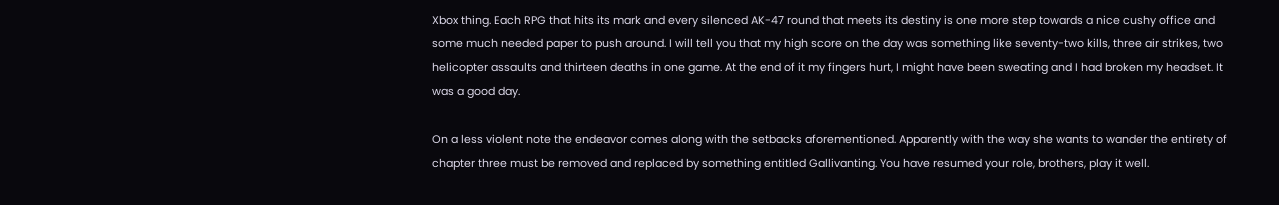Xbox thing. Each RPG that hits its mark and every silenced AK-47 round that meets its destiny is one more step towards a nice cushy office and some much needed paper to push around. I will tell you that my high score on the day was something like seventy-two kills, three air strikes, two helicopter assaults and thirteen deaths in one game. At the end of it my fingers hurt, I might have been sweating and I had broken my headset. It was a good day.

On a less violent note the endeavor comes along with the setbacks aforementioned. Apparently with the way she wants to wander the entirety of chapter three must be removed and replaced by something entitled Gallivanting. You have resumed your role, brothers, play it well.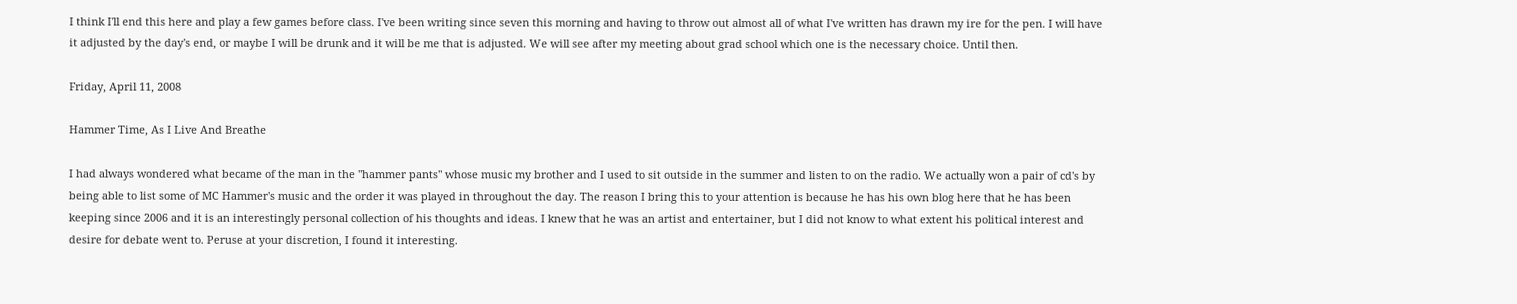I think I'll end this here and play a few games before class. I've been writing since seven this morning and having to throw out almost all of what I've written has drawn my ire for the pen. I will have it adjusted by the day's end, or maybe I will be drunk and it will be me that is adjusted. We will see after my meeting about grad school which one is the necessary choice. Until then.

Friday, April 11, 2008

Hammer Time, As I Live And Breathe

I had always wondered what became of the man in the "hammer pants" whose music my brother and I used to sit outside in the summer and listen to on the radio. We actually won a pair of cd's by being able to list some of MC Hammer's music and the order it was played in throughout the day. The reason I bring this to your attention is because he has his own blog here that he has been keeping since 2006 and it is an interestingly personal collection of his thoughts and ideas. I knew that he was an artist and entertainer, but I did not know to what extent his political interest and desire for debate went to. Peruse at your discretion, I found it interesting.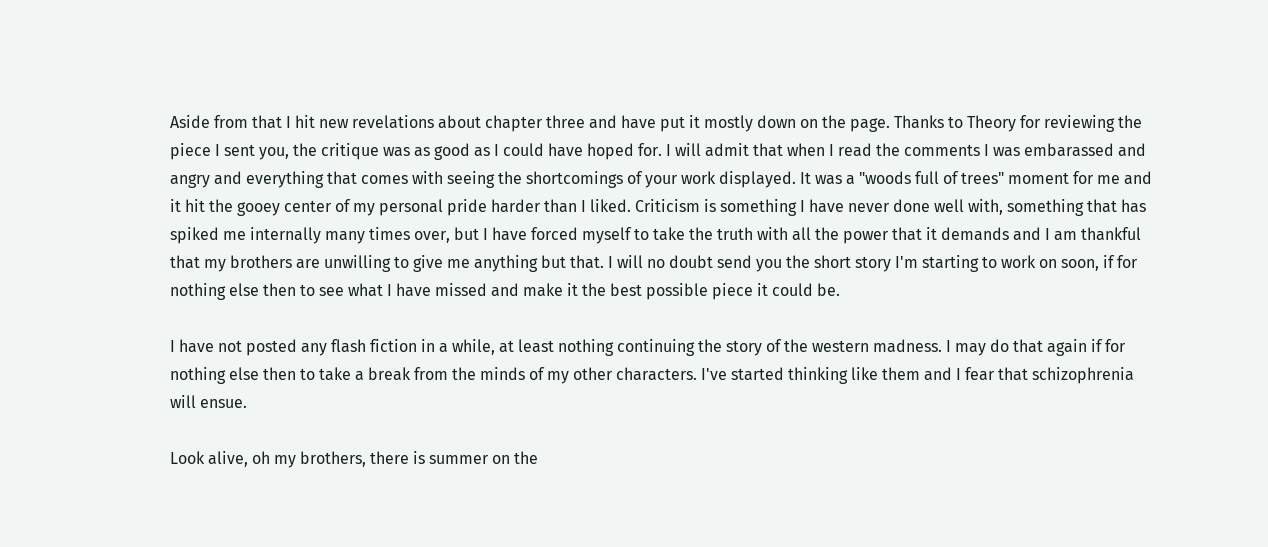Aside from that I hit new revelations about chapter three and have put it mostly down on the page. Thanks to Theory for reviewing the piece I sent you, the critique was as good as I could have hoped for. I will admit that when I read the comments I was embarassed and angry and everything that comes with seeing the shortcomings of your work displayed. It was a "woods full of trees" moment for me and it hit the gooey center of my personal pride harder than I liked. Criticism is something I have never done well with, something that has spiked me internally many times over, but I have forced myself to take the truth with all the power that it demands and I am thankful that my brothers are unwilling to give me anything but that. I will no doubt send you the short story I'm starting to work on soon, if for nothing else then to see what I have missed and make it the best possible piece it could be.

I have not posted any flash fiction in a while, at least nothing continuing the story of the western madness. I may do that again if for nothing else then to take a break from the minds of my other characters. I've started thinking like them and I fear that schizophrenia will ensue.

Look alive, oh my brothers, there is summer on the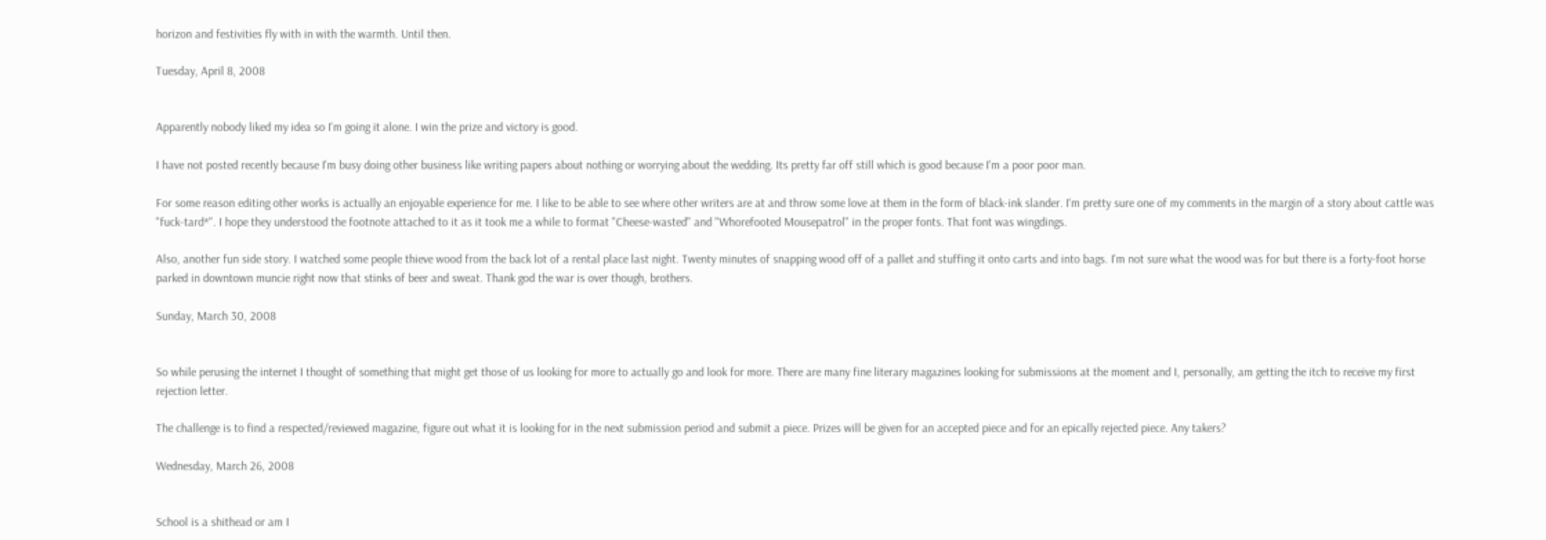horizon and festivities fly with in with the warmth. Until then.

Tuesday, April 8, 2008


Apparently nobody liked my idea so I'm going it alone. I win the prize and victory is good.

I have not posted recently because I'm busy doing other business like writing papers about nothing or worrying about the wedding. Its pretty far off still which is good because I'm a poor poor man.

For some reason editing other works is actually an enjoyable experience for me. I like to be able to see where other writers are at and throw some love at them in the form of black-ink slander. I'm pretty sure one of my comments in the margin of a story about cattle was "fuck-tard*". I hope they understood the footnote attached to it as it took me a while to format "Cheese-wasted" and "Whorefooted Mousepatrol" in the proper fonts. That font was wingdings.

Also, another fun side story. I watched some people thieve wood from the back lot of a rental place last night. Twenty minutes of snapping wood off of a pallet and stuffing it onto carts and into bags. I'm not sure what the wood was for but there is a forty-foot horse parked in downtown muncie right now that stinks of beer and sweat. Thank god the war is over though, brothers.

Sunday, March 30, 2008


So while perusing the internet I thought of something that might get those of us looking for more to actually go and look for more. There are many fine literary magazines looking for submissions at the moment and I, personally, am getting the itch to receive my first rejection letter.

The challenge is to find a respected/reviewed magazine, figure out what it is looking for in the next submission period and submit a piece. Prizes will be given for an accepted piece and for an epically rejected piece. Any takers?

Wednesday, March 26, 2008


School is a shithead or am I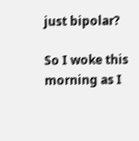just bipolar?

So I woke this morning as I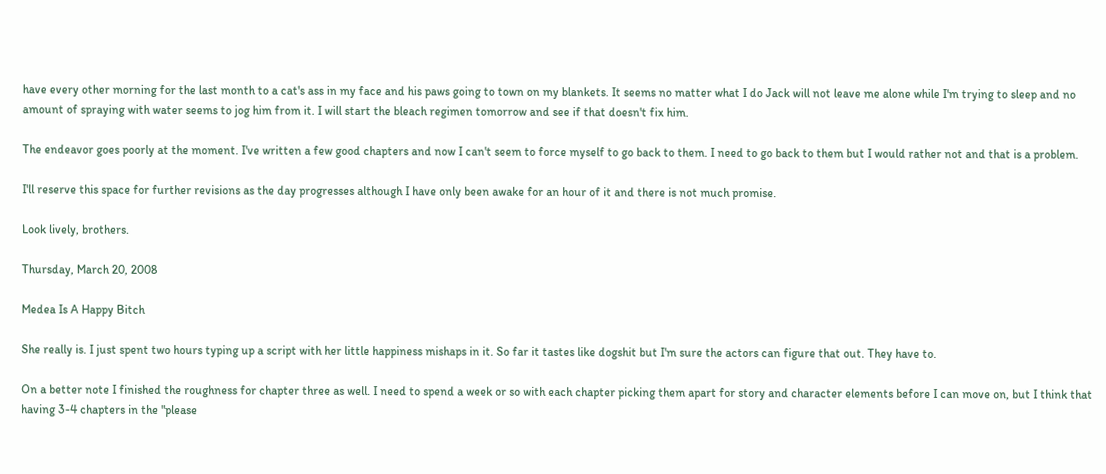have every other morning for the last month to a cat's ass in my face and his paws going to town on my blankets. It seems no matter what I do Jack will not leave me alone while I'm trying to sleep and no amount of spraying with water seems to jog him from it. I will start the bleach regimen tomorrow and see if that doesn't fix him.

The endeavor goes poorly at the moment. I've written a few good chapters and now I can't seem to force myself to go back to them. I need to go back to them but I would rather not and that is a problem.

I'll reserve this space for further revisions as the day progresses although I have only been awake for an hour of it and there is not much promise.

Look lively, brothers.

Thursday, March 20, 2008

Medea Is A Happy Bitch

She really is. I just spent two hours typing up a script with her little happiness mishaps in it. So far it tastes like dogshit but I'm sure the actors can figure that out. They have to.

On a better note I finished the roughness for chapter three as well. I need to spend a week or so with each chapter picking them apart for story and character elements before I can move on, but I think that having 3-4 chapters in the "please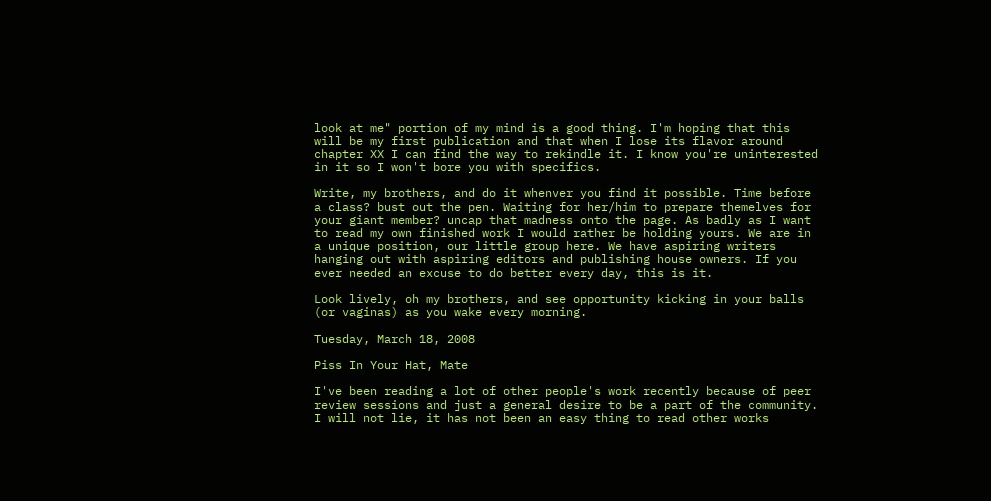look at me" portion of my mind is a good thing. I'm hoping that this will be my first publication and that when I lose its flavor around chapter XX I can find the way to rekindle it. I know you're uninterested in it so I won't bore you with specifics.

Write, my brothers, and do it whenver you find it possible. Time before a class? bust out the pen. Waiting for her/him to prepare themelves for your giant member? uncap that madness onto the page. As badly as I want to read my own finished work I would rather be holding yours. We are in a unique position, our little group here. We have aspiring writers hanging out with aspiring editors and publishing house owners. If you ever needed an excuse to do better every day, this is it.

Look lively, oh my brothers, and see opportunity kicking in your balls (or vaginas) as you wake every morning.

Tuesday, March 18, 2008

Piss In Your Hat, Mate

I've been reading a lot of other people's work recently because of peer review sessions and just a general desire to be a part of the community. I will not lie, it has not been an easy thing to read other works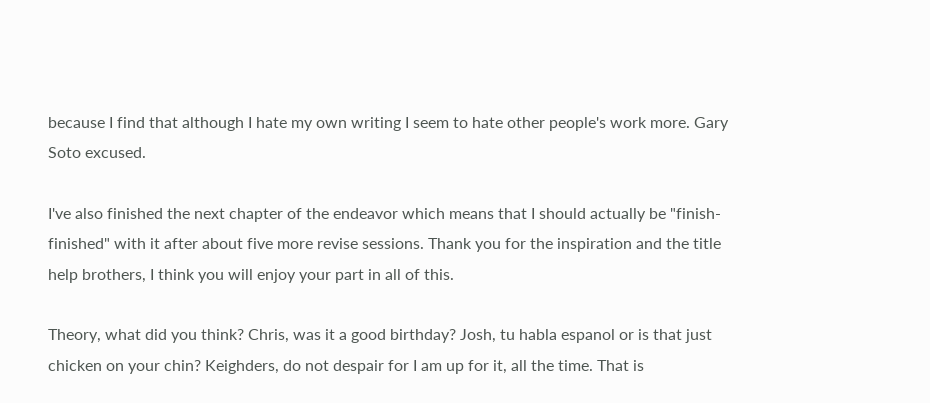because I find that although I hate my own writing I seem to hate other people's work more. Gary Soto excused.

I've also finished the next chapter of the endeavor which means that I should actually be "finish-finished" with it after about five more revise sessions. Thank you for the inspiration and the title help brothers, I think you will enjoy your part in all of this.

Theory, what did you think? Chris, was it a good birthday? Josh, tu habla espanol or is that just chicken on your chin? Keighders, do not despair for I am up for it, all the time. That is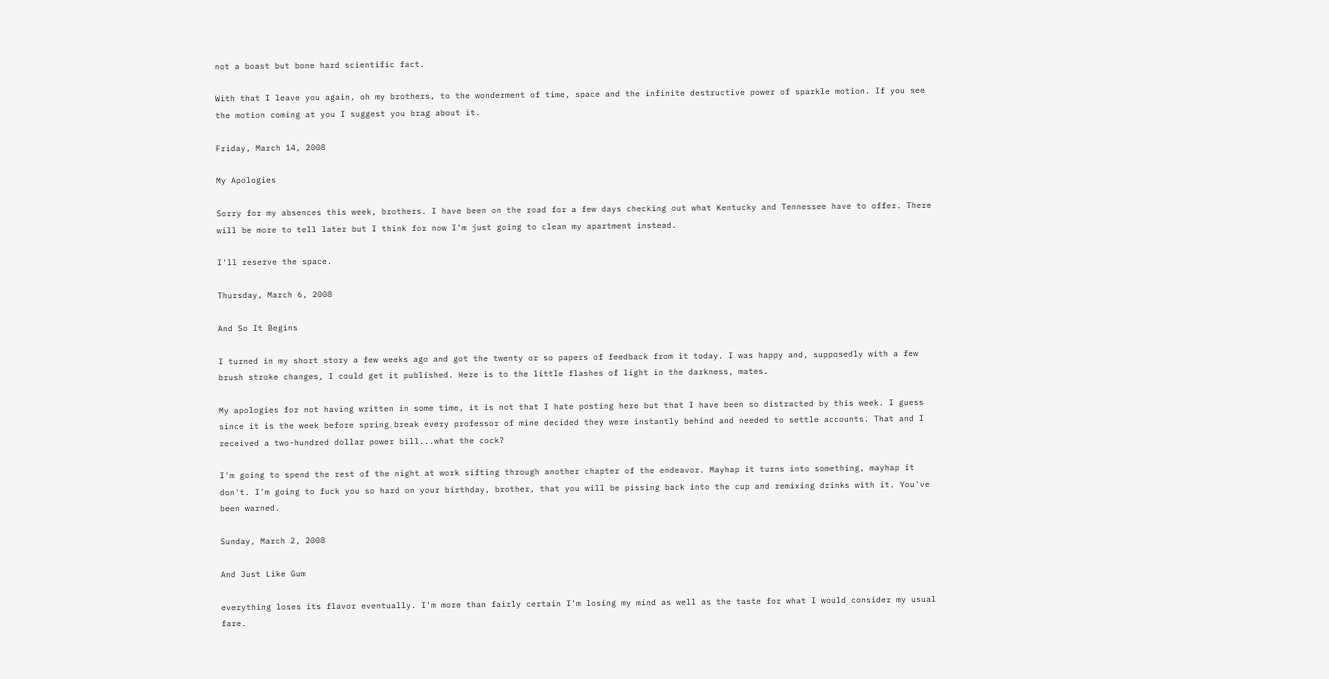not a boast but bone hard scientific fact.

With that I leave you again, oh my brothers, to the wonderment of time, space and the infinite destructive power of sparkle motion. If you see the motion coming at you I suggest you brag about it.

Friday, March 14, 2008

My Apologies

Sorry for my absences this week, brothers. I have been on the road for a few days checking out what Kentucky and Tennessee have to offer. There will be more to tell later but I think for now I'm just going to clean my apartment instead.

I'll reserve the space.

Thursday, March 6, 2008

And So It Begins

I turned in my short story a few weeks ago and got the twenty or so papers of feedback from it today. I was happy and, supposedly with a few brush stroke changes, I could get it published. Here is to the little flashes of light in the darkness, mates.

My apologies for not having written in some time, it is not that I hate posting here but that I have been so distracted by this week. I guess since it is the week before spring break every professor of mine decided they were instantly behind and needed to settle accounts. That and I received a two-hundred dollar power bill...what the cock?

I'm going to spend the rest of the night at work sifting through another chapter of the endeavor. Mayhap it turns into something, mayhap it don't. I'm going to fuck you so hard on your birthday, brother, that you will be pissing back into the cup and remixing drinks with it. You've been warned.

Sunday, March 2, 2008

And Just Like Gum

everything loses its flavor eventually. I'm more than fairly certain I'm losing my mind as well as the taste for what I would consider my usual fare.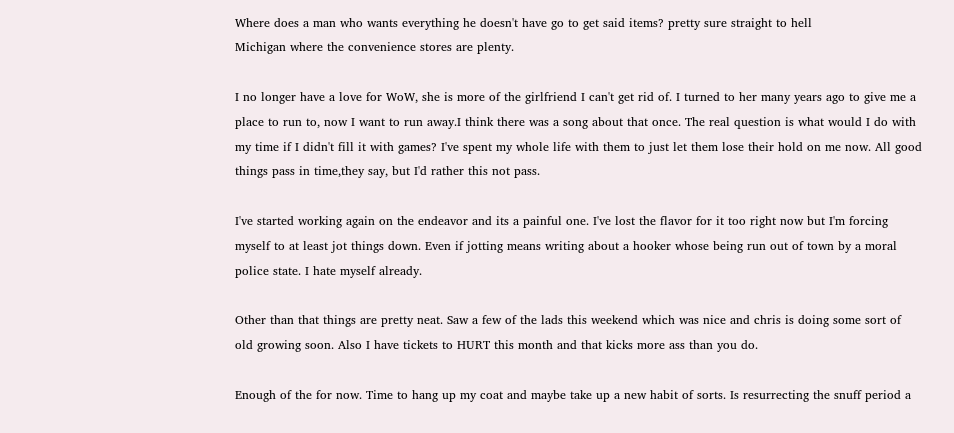Where does a man who wants everything he doesn't have go to get said items? pretty sure straight to hell
Michigan where the convenience stores are plenty.

I no longer have a love for WoW, she is more of the girlfriend I can't get rid of. I turned to her many years ago to give me a place to run to, now I want to run away.I think there was a song about that once. The real question is what would I do with my time if I didn't fill it with games? I've spent my whole life with them to just let them lose their hold on me now. All good things pass in time,they say, but I'd rather this not pass.

I've started working again on the endeavor and its a painful one. I've lost the flavor for it too right now but I'm forcing myself to at least jot things down. Even if jotting means writing about a hooker whose being run out of town by a moral police state. I hate myself already.

Other than that things are pretty neat. Saw a few of the lads this weekend which was nice and chris is doing some sort of old growing soon. Also I have tickets to HURT this month and that kicks more ass than you do.

Enough of the for now. Time to hang up my coat and maybe take up a new habit of sorts. Is resurrecting the snuff period a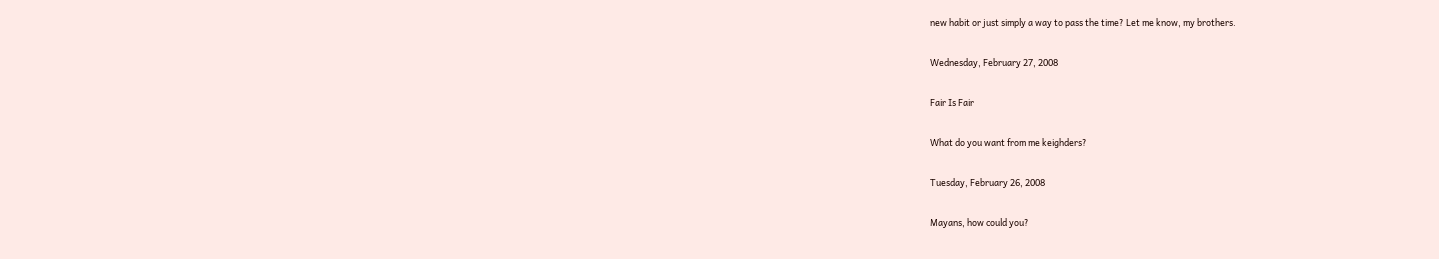new habit or just simply a way to pass the time? Let me know, my brothers.

Wednesday, February 27, 2008

Fair Is Fair

What do you want from me keighders?

Tuesday, February 26, 2008

Mayans, how could you?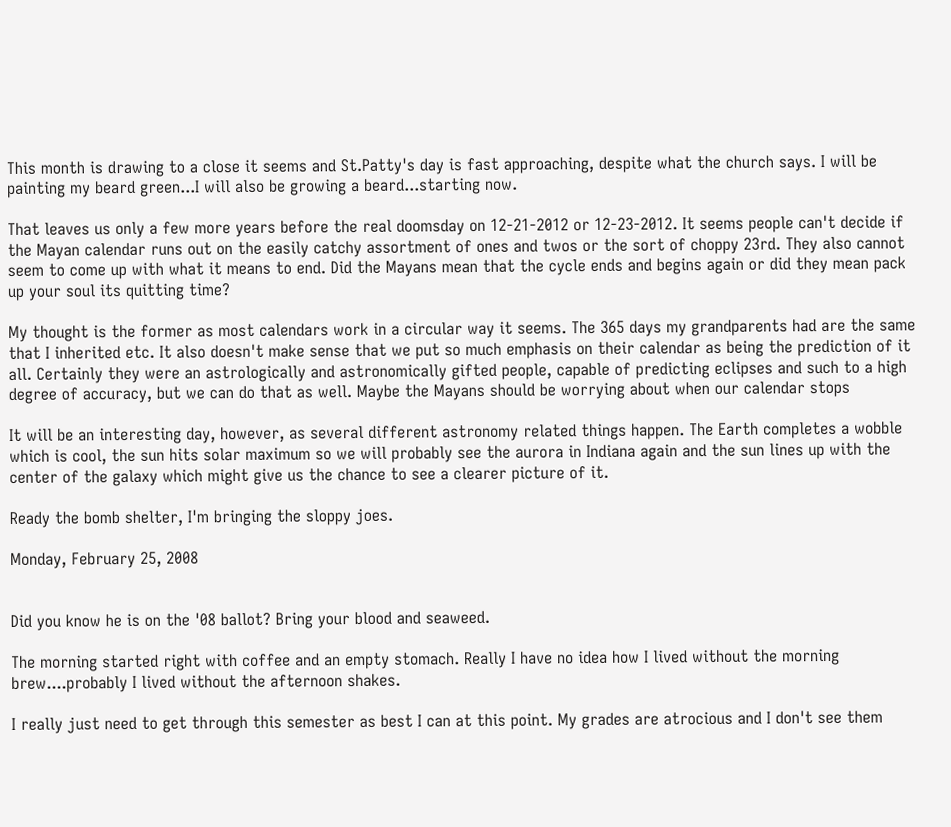This month is drawing to a close it seems and St.Patty's day is fast approaching, despite what the church says. I will be painting my beard green...I will also be growing a beard...starting now.

That leaves us only a few more years before the real doomsday on 12-21-2012 or 12-23-2012. It seems people can't decide if the Mayan calendar runs out on the easily catchy assortment of ones and twos or the sort of choppy 23rd. They also cannot seem to come up with what it means to end. Did the Mayans mean that the cycle ends and begins again or did they mean pack up your soul its quitting time?

My thought is the former as most calendars work in a circular way it seems. The 365 days my grandparents had are the same that I inherited etc. It also doesn't make sense that we put so much emphasis on their calendar as being the prediction of it all. Certainly they were an astrologically and astronomically gifted people, capable of predicting eclipses and such to a high degree of accuracy, but we can do that as well. Maybe the Mayans should be worrying about when our calendar stops

It will be an interesting day, however, as several different astronomy related things happen. The Earth completes a wobble which is cool, the sun hits solar maximum so we will probably see the aurora in Indiana again and the sun lines up with the center of the galaxy which might give us the chance to see a clearer picture of it.

Ready the bomb shelter, I'm bringing the sloppy joes.

Monday, February 25, 2008


Did you know he is on the '08 ballot? Bring your blood and seaweed.

The morning started right with coffee and an empty stomach. Really I have no idea how I lived without the morning brew....probably I lived without the afternoon shakes.

I really just need to get through this semester as best I can at this point. My grades are atrocious and I don't see them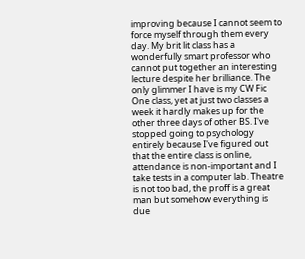improving because I cannot seem to force myself through them every day. My brit lit class has a wonderfully smart professor who cannot put together an interesting lecture despite her brilliance. The only glimmer I have is my CW Fic One class, yet at just two classes a week it hardly makes up for the other three days of other BS. I've stopped going to psychology entirely because I've figured out that the entire class is online, attendance is non-important and I take tests in a computer lab. Theatre is not too bad, the proff is a great man but somehow everything is due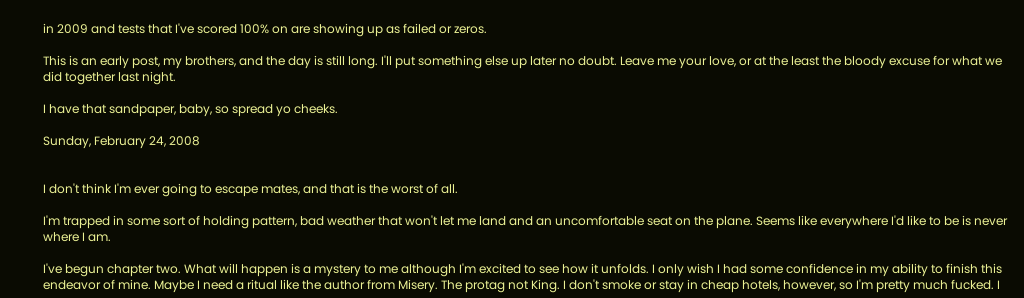in 2009 and tests that I've scored 100% on are showing up as failed or zeros.

This is an early post, my brothers, and the day is still long. I'll put something else up later no doubt. Leave me your love, or at the least the bloody excuse for what we did together last night.

I have that sandpaper, baby, so spread yo cheeks.

Sunday, February 24, 2008


I don't think I'm ever going to escape mates, and that is the worst of all.

I'm trapped in some sort of holding pattern, bad weather that won't let me land and an uncomfortable seat on the plane. Seems like everywhere I'd like to be is never where I am.

I've begun chapter two. What will happen is a mystery to me although I'm excited to see how it unfolds. I only wish I had some confidence in my ability to finish this endeavor of mine. Maybe I need a ritual like the author from Misery. The protag not King. I don't smoke or stay in cheap hotels, however, so I'm pretty much fucked. I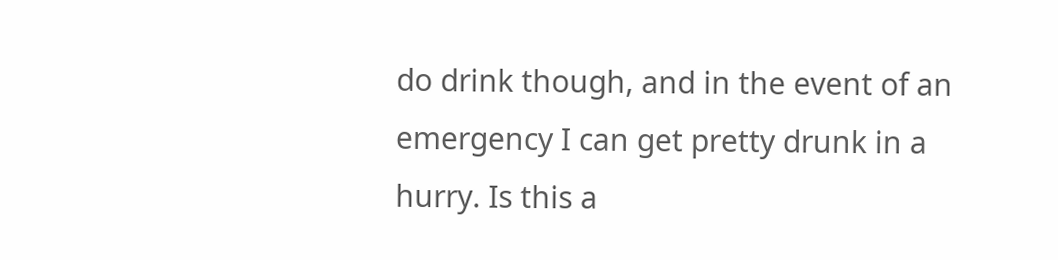do drink though, and in the event of an emergency I can get pretty drunk in a hurry. Is this a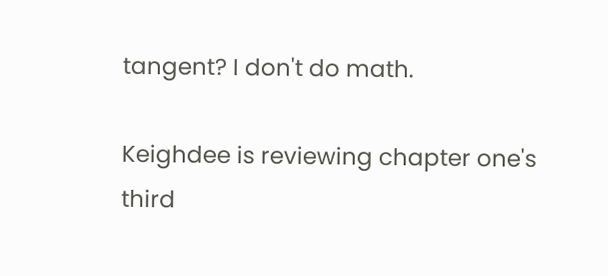tangent? I don't do math.

Keighdee is reviewing chapter one's third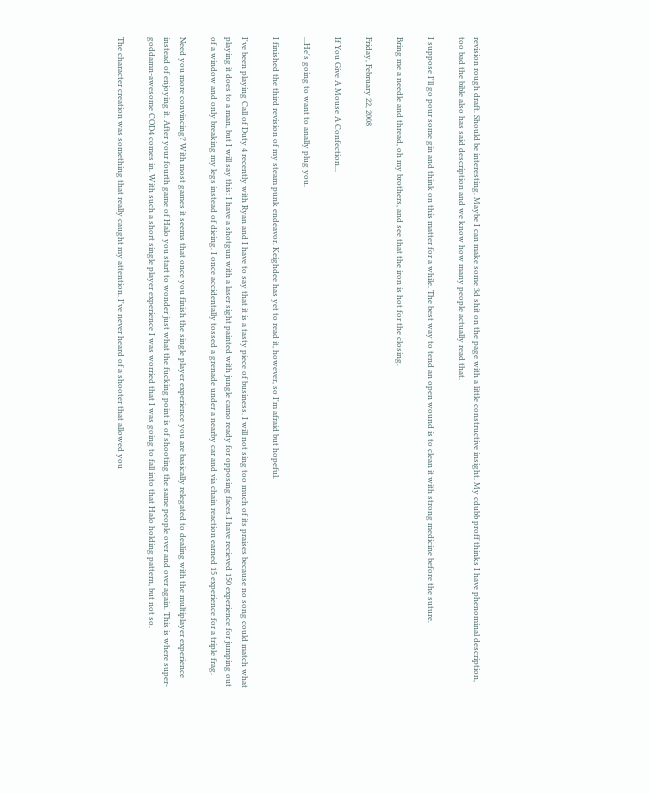revision rough draft. Should be interesting. Maybe I can make some 3d shit on the page with a little constructive insight. My cdubb proff thinks I have phenominal description, too bad the bible also has said description and we know how many people actually read that.

I suppose I'll go pour some gin and think on this matter for a while. The best way to tend an open wound is to clean it with strong medicine before the suture.

Bring me a needle and thread, oh my brothers, and see that the iron is hot for the closing.

Friday, February 22, 2008

If You Give A Mouse A Confection...

...He's going to want to anally plug you.

I finished the third revision of my steam punk endeavor. Keighdee has yet to read it, however, so I'm afraid but hopeful.

I've been playing Call of Duty 4 recently with Ryan and I have to say that it is a tasty piece of business. I will not sing too much of its praises because no song could match what playing it does to a man, but I will say this: I have a shotgun with a laser sight painted with jungle camo ready for opposing faces.I have recieved 150 experience for jumping out of a window and only breaking my legs instead of dieing. I once accidentally tossed a grenade under a nearby car and via chain reaction earned 15 experience for a triple frag.

Need you more convincing? With most games it seems that once you finish the single player experience you are basically relegated to dealing with the multiplayer experience instead of enjoying it. After your fourth game of Halo you start to wonder just what the fucking point is of shooting the same people over and over again. This is where super-goddamn-awesome COD4 comes in. With such a short single player experience I was worried that I was going to fall into that Halo holding pattern, but not so.

The character creation was something that really caught my attention. I've never heard of a shooter that allowed you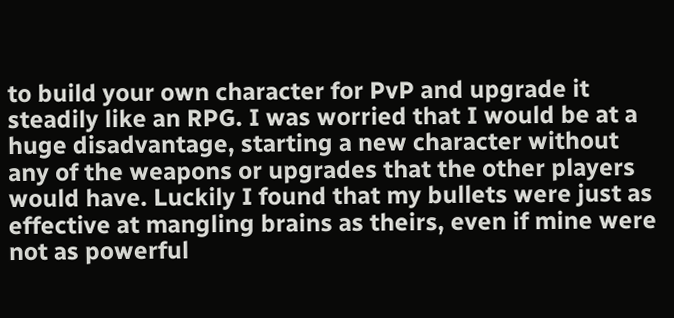to build your own character for PvP and upgrade it steadily like an RPG. I was worried that I would be at a huge disadvantage, starting a new character without any of the weapons or upgrades that the other players would have. Luckily I found that my bullets were just as effective at mangling brains as theirs, even if mine were not as powerful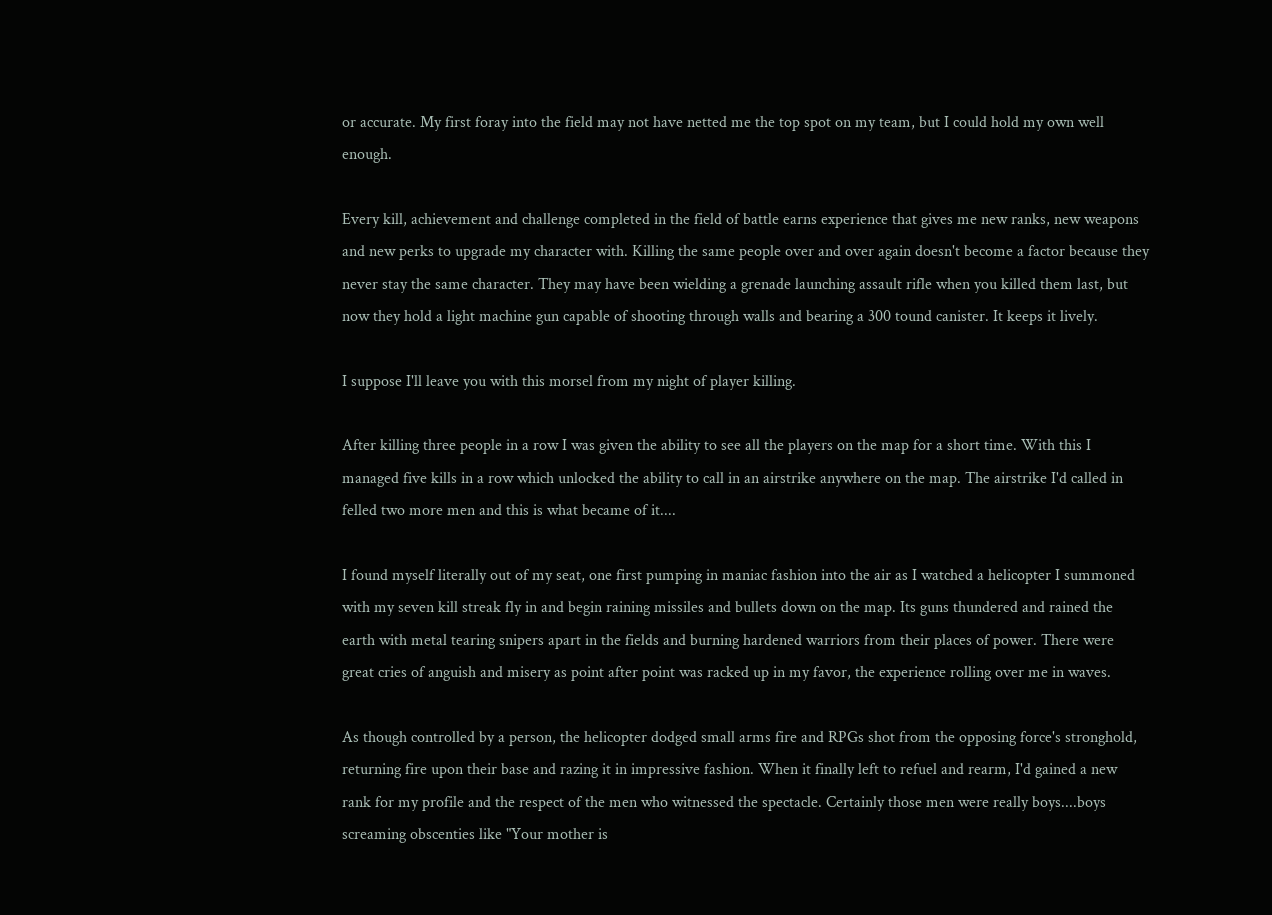or accurate. My first foray into the field may not have netted me the top spot on my team, but I could hold my own well enough.

Every kill, achievement and challenge completed in the field of battle earns experience that gives me new ranks, new weapons and new perks to upgrade my character with. Killing the same people over and over again doesn't become a factor because they never stay the same character. They may have been wielding a grenade launching assault rifle when you killed them last, but now they hold a light machine gun capable of shooting through walls and bearing a 300 tound canister. It keeps it lively.

I suppose I'll leave you with this morsel from my night of player killing.

After killing three people in a row I was given the ability to see all the players on the map for a short time. With this I managed five kills in a row which unlocked the ability to call in an airstrike anywhere on the map. The airstrike I'd called in felled two more men and this is what became of it....

I found myself literally out of my seat, one first pumping in maniac fashion into the air as I watched a helicopter I summoned with my seven kill streak fly in and begin raining missiles and bullets down on the map. Its guns thundered and rained the earth with metal tearing snipers apart in the fields and burning hardened warriors from their places of power. There were great cries of anguish and misery as point after point was racked up in my favor, the experience rolling over me in waves.

As though controlled by a person, the helicopter dodged small arms fire and RPGs shot from the opposing force's stronghold, returning fire upon their base and razing it in impressive fashion. When it finally left to refuel and rearm, I'd gained a new rank for my profile and the respect of the men who witnessed the spectacle. Certainly those men were really boys....boys screaming obscenties like "Your mother is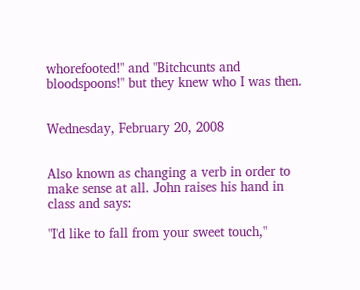whorefooted!" and "Bitchcunts and bloodspoons!" but they knew who I was then.


Wednesday, February 20, 2008


Also known as changing a verb in order to make sense at all. John raises his hand in class and says:

"I'd like to fall from your sweet touch,"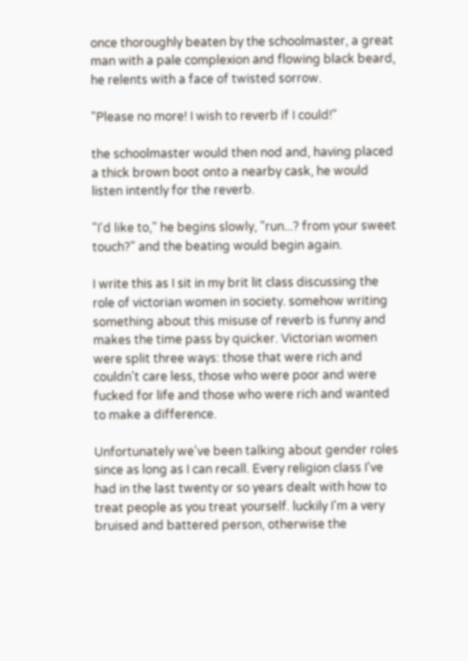once thoroughly beaten by the schoolmaster, a great man with a pale complexion and flowing black beard, he relents with a face of twisted sorrow.

"Please no more! I wish to reverb if I could!"

the schoolmaster would then nod and, having placed a thick brown boot onto a nearby cask, he would listen intently for the reverb.

"I'd like to," he begins slowly, "run...? from your sweet touch?" and the beating would begin again.

I write this as I sit in my brit lit class discussing the role of victorian women in society. somehow writing something about this misuse of reverb is funny and makes the time pass by quicker. Victorian women were split three ways: those that were rich and couldn't care less, those who were poor and were fucked for life and those who were rich and wanted to make a difference.

Unfortunately we've been talking about gender roles since as long as I can recall. Every religion class I've had in the last twenty or so years dealt with how to treat people as you treat yourself. luckily I'm a very bruised and battered person, otherwise the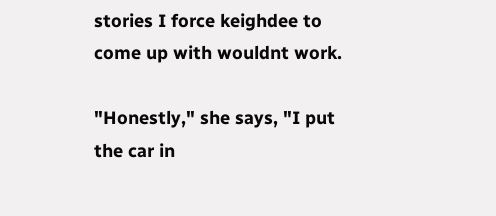stories I force keighdee to come up with wouldnt work.

"Honestly," she says, "I put the car in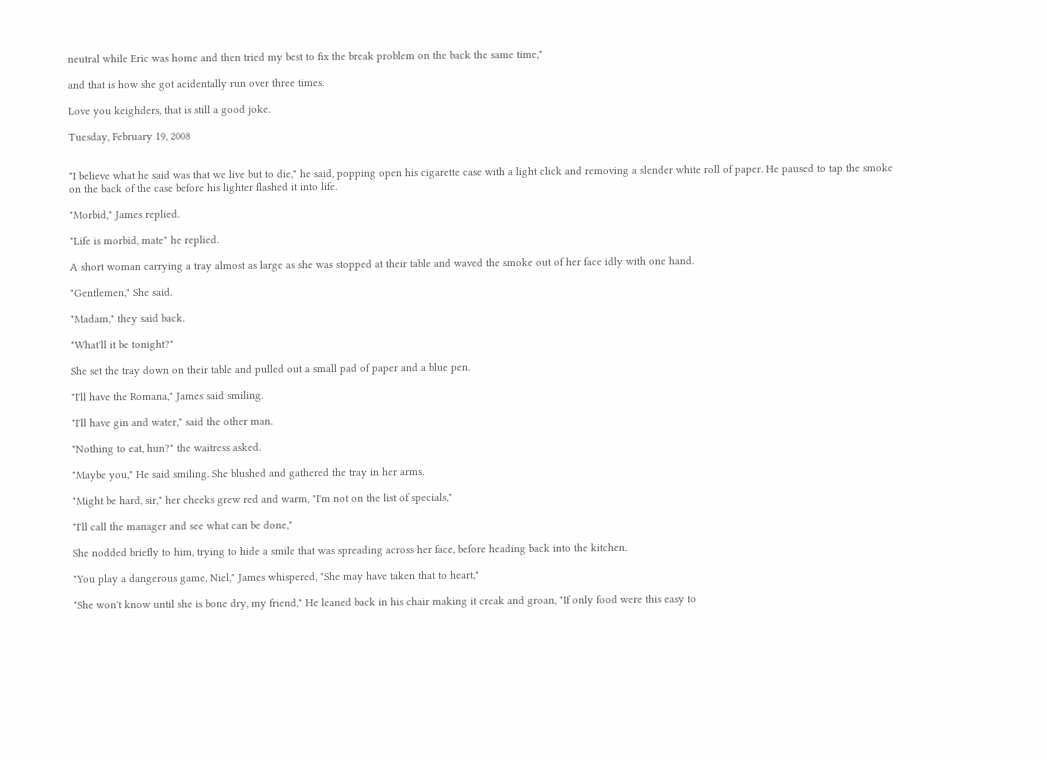neutral while Eric was home and then tried my best to fix the break problem on the back the same time,"

and that is how she got acidentally run over three times.

Love you keighders, that is still a good joke.

Tuesday, February 19, 2008


"I believe what he said was that we live but to die," he said, popping open his cigarette case with a light click and removing a slender white roll of paper. He paused to tap the smoke on the back of the case before his lighter flashed it into life.

"Morbid," James replied.

"Life is morbid, mate" he replied.

A short woman carrying a tray almost as large as she was stopped at their table and waved the smoke out of her face idly with one hand.

"Gentlemen," She said.

"Madam," they said back.

"What'll it be tonight?"

She set the tray down on their table and pulled out a small pad of paper and a blue pen.

"I'll have the Romana," James said smiling.

"I'll have gin and water," said the other man.

"Nothing to eat, hun?" the waitress asked.

"Maybe you," He said smiling. She blushed and gathered the tray in her arms.

"Might be hard, sir," her cheeks grew red and warm, "I'm not on the list of specials,"

"I'll call the manager and see what can be done,"

She nodded briefly to him, trying to hide a smile that was spreading across her face, before heading back into the kitchen.

"You play a dangerous game, Niel," James whispered, "She may have taken that to heart,"

"She won't know until she is bone dry, my friend," He leaned back in his chair making it creak and groan, "If only food were this easy to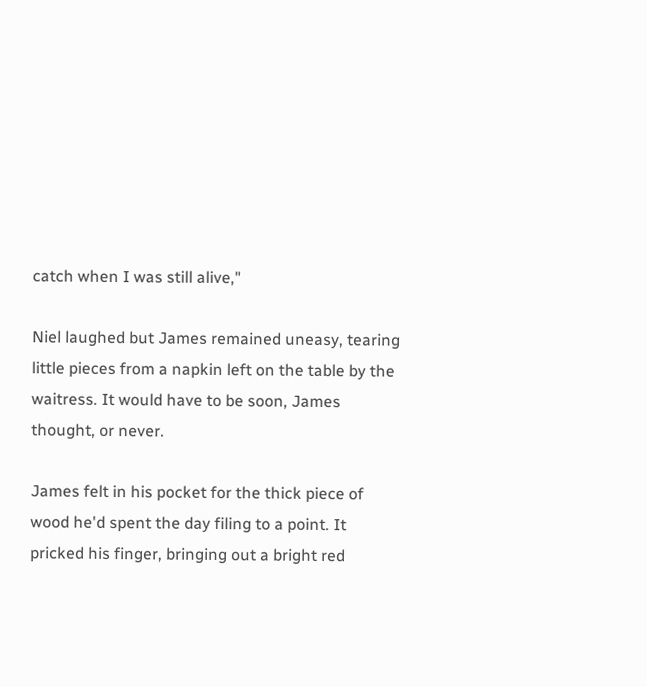catch when I was still alive,"

Niel laughed but James remained uneasy, tearing little pieces from a napkin left on the table by the waitress. It would have to be soon, James thought, or never.

James felt in his pocket for the thick piece of wood he'd spent the day filing to a point. It pricked his finger, bringing out a bright red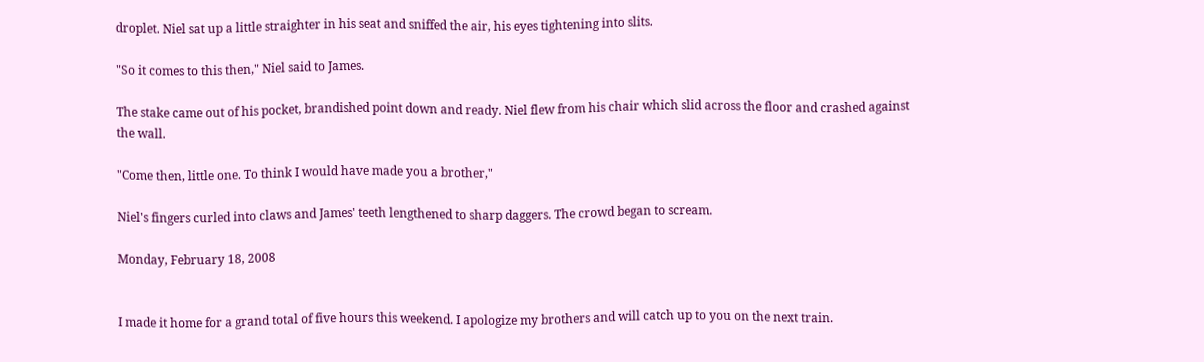droplet. Niel sat up a little straighter in his seat and sniffed the air, his eyes tightening into slits.

"So it comes to this then," Niel said to James.

The stake came out of his pocket, brandished point down and ready. Niel flew from his chair which slid across the floor and crashed against the wall.

"Come then, little one. To think I would have made you a brother,"

Niel's fingers curled into claws and James' teeth lengthened to sharp daggers. The crowd began to scream.

Monday, February 18, 2008


I made it home for a grand total of five hours this weekend. I apologize my brothers and will catch up to you on the next train.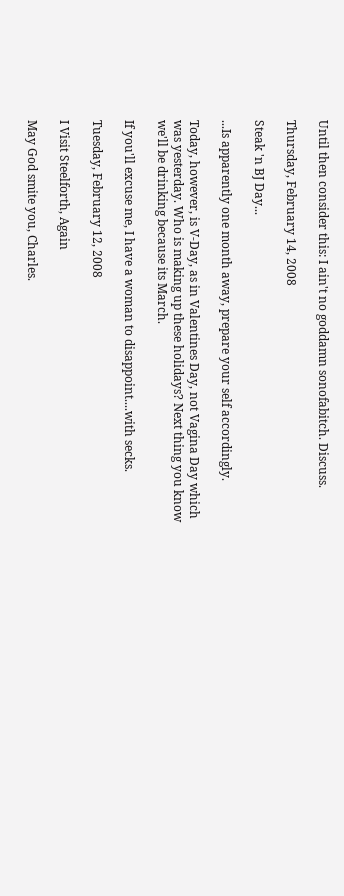Until then consider this: I ain't no goddamn sonofabitch. Discuss.

Thursday, February 14, 2008

Steak 'n BJ Day...

...Is apparently one month away, prepare your self accordingly.

Today, however, is V-Day, as in Valentines Day, not Vagina Day which was yesterday. Who is making up these holidays? Next thing you know we'll be drinking because its March.

If you'll excuse me, I have a woman to disappoint....with secks.

Tuesday, February 12, 2008

I Visit Steelforth, Again

May God smite you, Charles.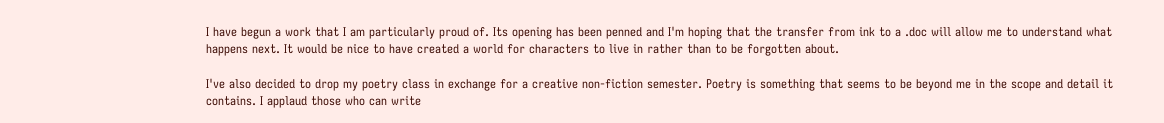I have begun a work that I am particularly proud of. Its opening has been penned and I'm hoping that the transfer from ink to a .doc will allow me to understand what happens next. It would be nice to have created a world for characters to live in rather than to be forgotten about.

I've also decided to drop my poetry class in exchange for a creative non-fiction semester. Poetry is something that seems to be beyond me in the scope and detail it contains. I applaud those who can write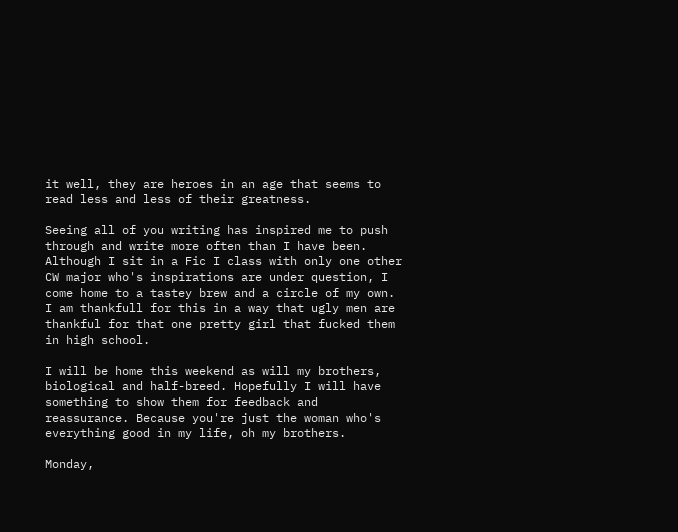it well, they are heroes in an age that seems to read less and less of their greatness.

Seeing all of you writing has inspired me to push through and write more often than I have been. Although I sit in a Fic I class with only one other CW major who's inspirations are under question, I come home to a tastey brew and a circle of my own. I am thankfull for this in a way that ugly men are thankful for that one pretty girl that fucked them in high school.

I will be home this weekend as will my brothers, biological and half-breed. Hopefully I will have something to show them for feedback and reassurance. Because you're just the woman who's everything good in my life, oh my brothers.

Monday,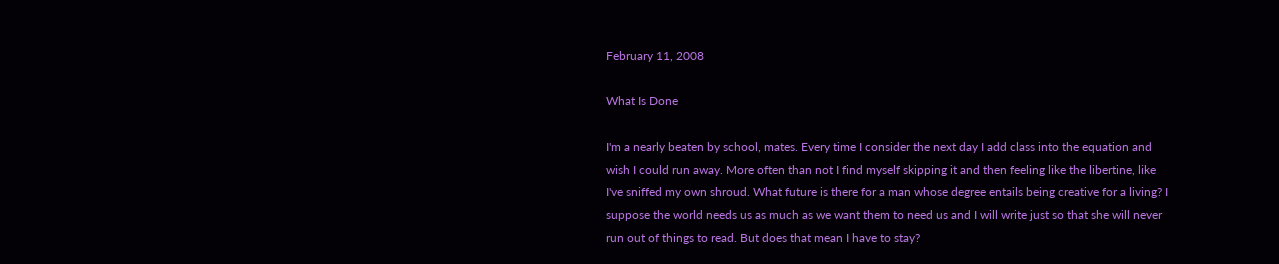February 11, 2008

What Is Done

I'm a nearly beaten by school, mates. Every time I consider the next day I add class into the equation and wish I could run away. More often than not I find myself skipping it and then feeling like the libertine, like I've sniffed my own shroud. What future is there for a man whose degree entails being creative for a living? I suppose the world needs us as much as we want them to need us and I will write just so that she will never run out of things to read. But does that mean I have to stay?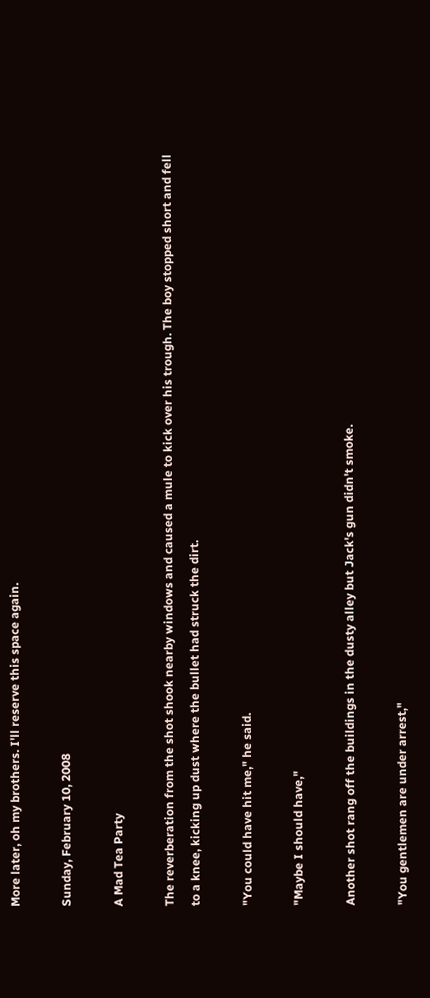More later, oh my brothers. I'll reserve this space again.

Sunday, February 10, 2008

A Mad Tea Party

The reverberation from the shot shook nearby windows and caused a mule to kick over his trough. The boy stopped short and fell to a knee, kicking up dust where the bullet had struck the dirt.

"You could have hit me," he said.

"Maybe I should have,"

Another shot rang off the buildings in the dusty alley but Jack's gun didn't smoke.

"You gentlemen are under arrest,"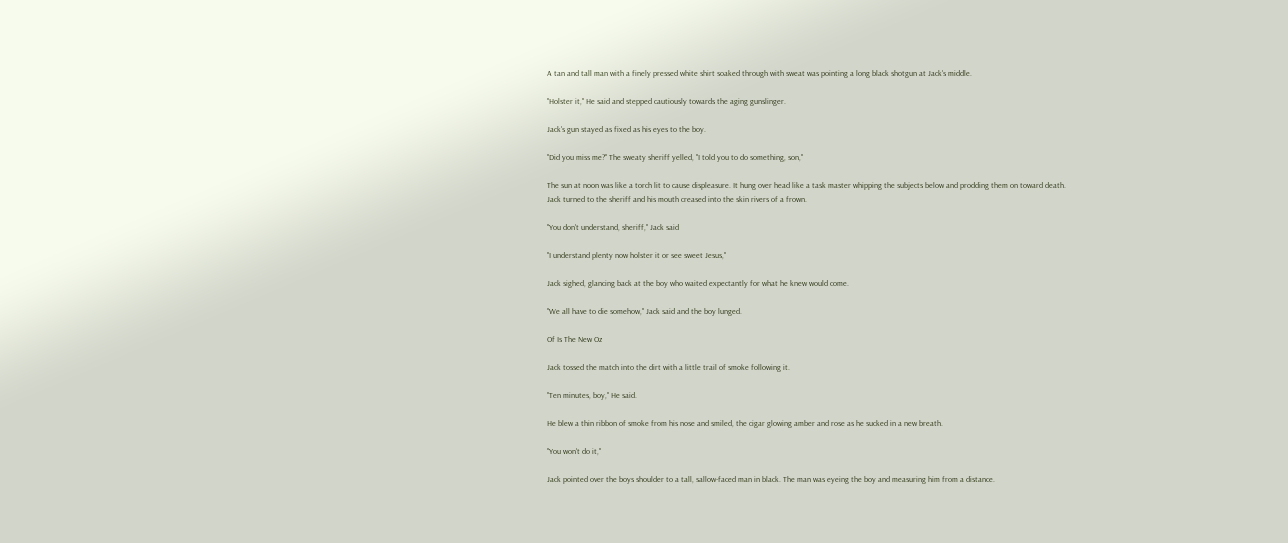A tan and tall man with a finely pressed white shirt soaked through with sweat was pointing a long black shotgun at Jack's middle.

"Holster it," He said and stepped cautiously towards the aging gunslinger.

Jack's gun stayed as fixed as his eyes to the boy.

"Did you miss me?" The sweaty sheriff yelled, "I told you to do something, son,"

The sun at noon was like a torch lit to cause displeasure. It hung over head like a task master whipping the subjects below and prodding them on toward death. Jack turned to the sheriff and his mouth creased into the skin rivers of a frown.

"You don't understand, sheriff," Jack said

"I understand plenty now holster it or see sweet Jesus,"

Jack sighed, glancing back at the boy who waited expectantly for what he knew would come.

"We all have to die somehow," Jack said and the boy lunged.

Of Is The New Oz

Jack tossed the match into the dirt with a little trail of smoke following it.

"Ten minutes, boy," He said.

He blew a thin ribbon of smoke from his nose and smiled, the cigar glowing amber and rose as he sucked in a new breath.

"You won't do it,"

Jack pointed over the boys shoulder to a tall, sallow-faced man in black. The man was eyeing the boy and measuring him from a distance.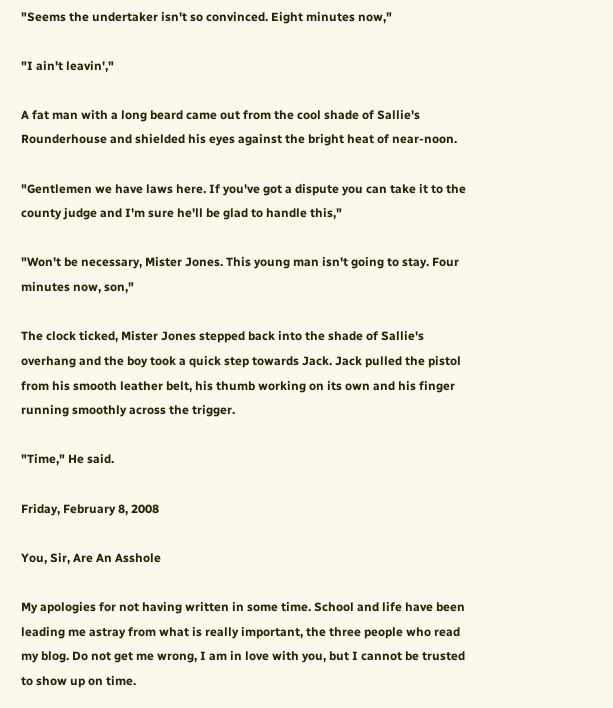"Seems the undertaker isn't so convinced. Eight minutes now,"

"I ain't leavin',"

A fat man with a long beard came out from the cool shade of Sallie's Rounderhouse and shielded his eyes against the bright heat of near-noon.

"Gentlemen we have laws here. If you've got a dispute you can take it to the county judge and I'm sure he'll be glad to handle this,"

"Won't be necessary, Mister Jones. This young man isn't going to stay. Four minutes now, son,"

The clock ticked, Mister Jones stepped back into the shade of Sallie's overhang and the boy took a quick step towards Jack. Jack pulled the pistol from his smooth leather belt, his thumb working on its own and his finger running smoothly across the trigger.

"Time," He said.

Friday, February 8, 2008

You, Sir, Are An Asshole

My apologies for not having written in some time. School and life have been leading me astray from what is really important, the three people who read my blog. Do not get me wrong, I am in love with you, but I cannot be trusted to show up on time.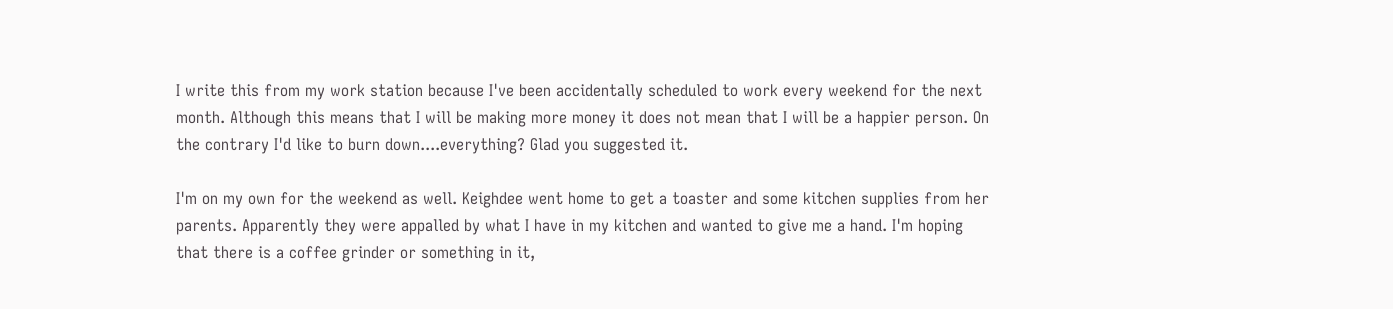I write this from my work station because I've been accidentally scheduled to work every weekend for the next month. Although this means that I will be making more money it does not mean that I will be a happier person. On the contrary I'd like to burn down....everything? Glad you suggested it.

I'm on my own for the weekend as well. Keighdee went home to get a toaster and some kitchen supplies from her parents. Apparently they were appalled by what I have in my kitchen and wanted to give me a hand. I'm hoping that there is a coffee grinder or something in it,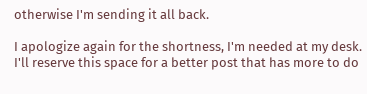otherwise I'm sending it all back.

I apologize again for the shortness, I'm needed at my desk. I'll reserve this space for a better post that has more to do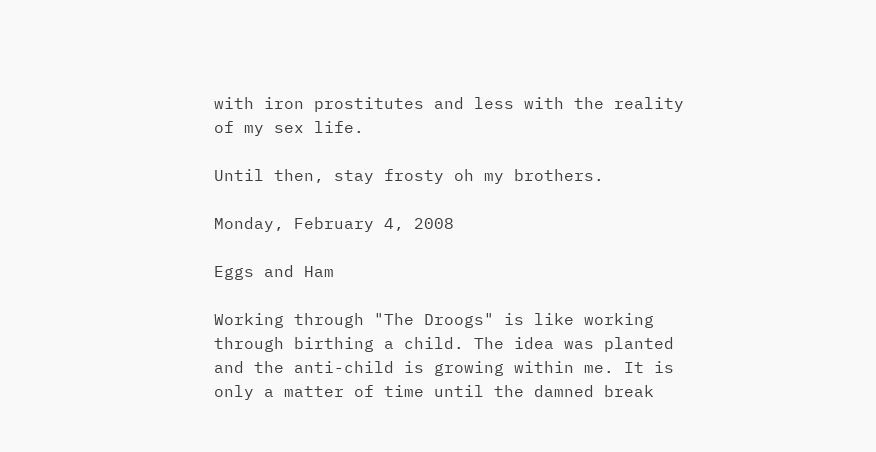with iron prostitutes and less with the reality of my sex life.

Until then, stay frosty oh my brothers.

Monday, February 4, 2008

Eggs and Ham

Working through "The Droogs" is like working through birthing a child. The idea was planted and the anti-child is growing within me. It is only a matter of time until the damned break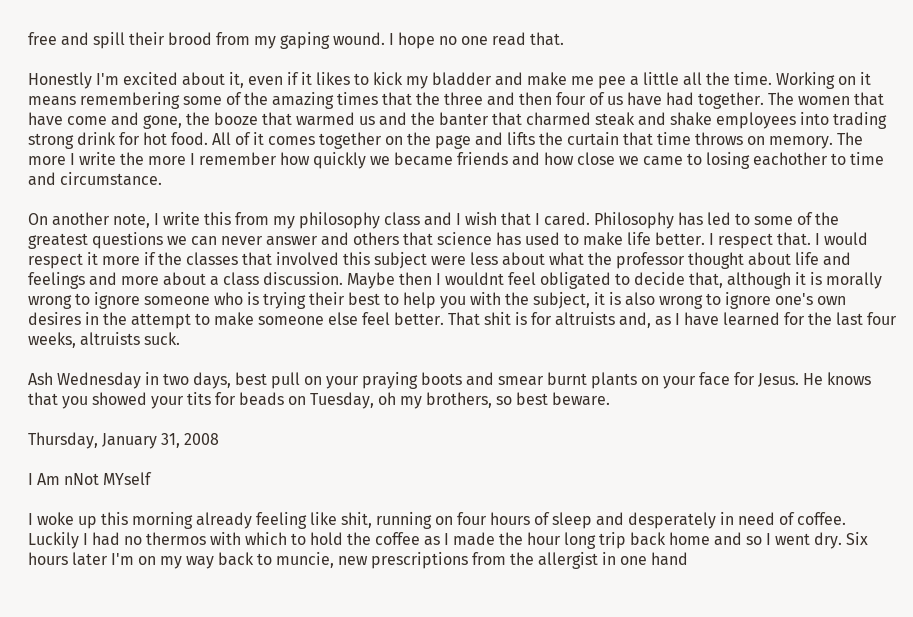free and spill their brood from my gaping wound. I hope no one read that.

Honestly I'm excited about it, even if it likes to kick my bladder and make me pee a little all the time. Working on it means remembering some of the amazing times that the three and then four of us have had together. The women that have come and gone, the booze that warmed us and the banter that charmed steak and shake employees into trading strong drink for hot food. All of it comes together on the page and lifts the curtain that time throws on memory. The more I write the more I remember how quickly we became friends and how close we came to losing eachother to time and circumstance.

On another note, I write this from my philosophy class and I wish that I cared. Philosophy has led to some of the greatest questions we can never answer and others that science has used to make life better. I respect that. I would respect it more if the classes that involved this subject were less about what the professor thought about life and feelings and more about a class discussion. Maybe then I wouldnt feel obligated to decide that, although it is morally wrong to ignore someone who is trying their best to help you with the subject, it is also wrong to ignore one's own desires in the attempt to make someone else feel better. That shit is for altruists and, as I have learned for the last four weeks, altruists suck.

Ash Wednesday in two days, best pull on your praying boots and smear burnt plants on your face for Jesus. He knows that you showed your tits for beads on Tuesday, oh my brothers, so best beware.

Thursday, January 31, 2008

I Am nNot MYself

I woke up this morning already feeling like shit, running on four hours of sleep and desperately in need of coffee. Luckily I had no thermos with which to hold the coffee as I made the hour long trip back home and so I went dry. Six hours later I'm on my way back to muncie, new prescriptions from the allergist in one hand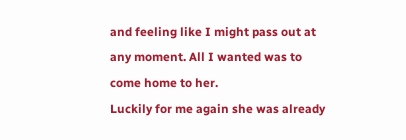and feeling like I might pass out at any moment. All I wanted was to come home to her.
Luckily for me again she was already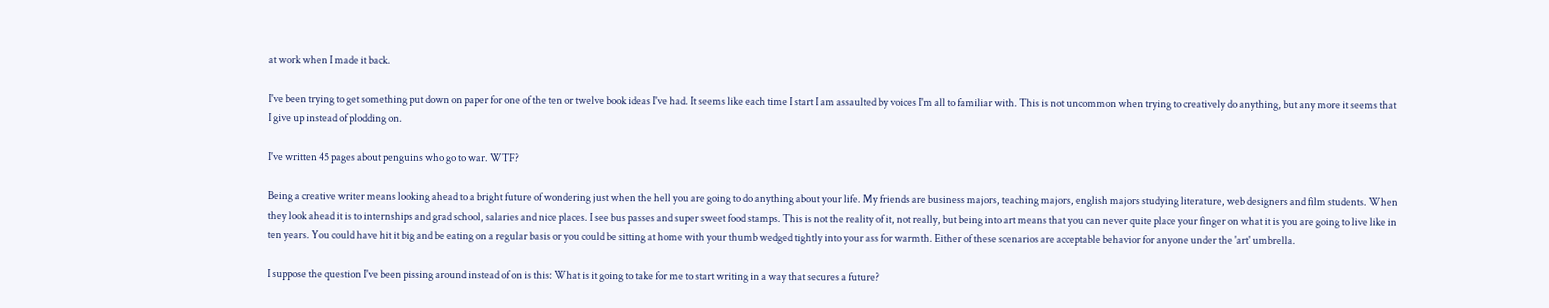at work when I made it back.

I've been trying to get something put down on paper for one of the ten or twelve book ideas I've had. It seems like each time I start I am assaulted by voices I'm all to familiar with. This is not uncommon when trying to creatively do anything, but any more it seems that I give up instead of plodding on.

I've written 45 pages about penguins who go to war. WTF?

Being a creative writer means looking ahead to a bright future of wondering just when the hell you are going to do anything about your life. My friends are business majors, teaching majors, english majors studying literature, web designers and film students. When they look ahead it is to internships and grad school, salaries and nice places. I see bus passes and super sweet food stamps. This is not the reality of it, not really, but being into art means that you can never quite place your finger on what it is you are going to live like in ten years. You could have hit it big and be eating on a regular basis or you could be sitting at home with your thumb wedged tightly into your ass for warmth. Either of these scenarios are acceptable behavior for anyone under the 'art' umbrella.

I suppose the question I've been pissing around instead of on is this: What is it going to take for me to start writing in a way that secures a future?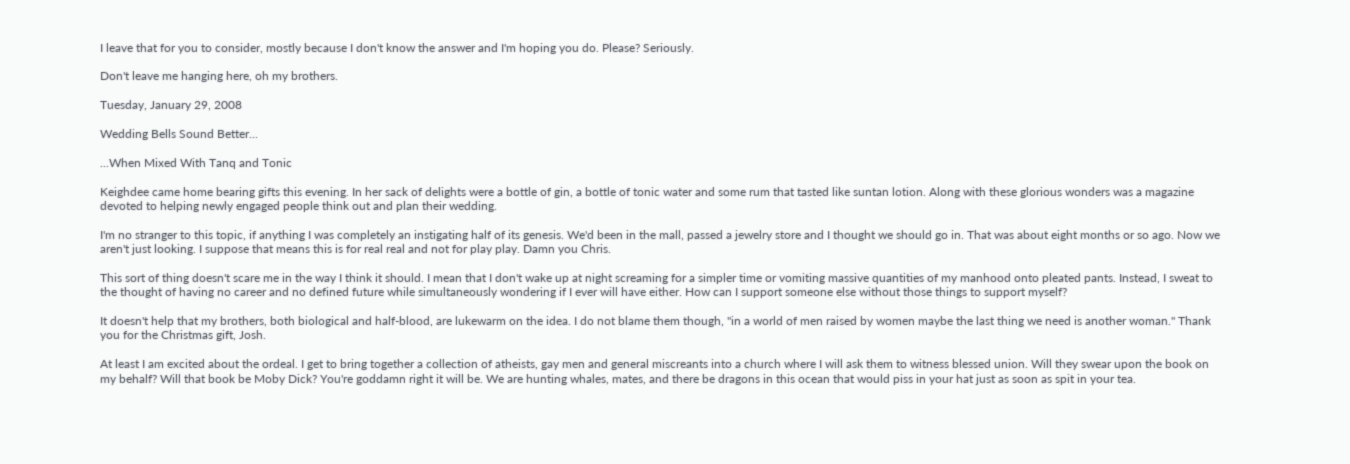I leave that for you to consider, mostly because I don't know the answer and I'm hoping you do. Please? Seriously.

Don't leave me hanging here, oh my brothers.

Tuesday, January 29, 2008

Wedding Bells Sound Better...

...When Mixed With Tanq and Tonic

Keighdee came home bearing gifts this evening. In her sack of delights were a bottle of gin, a bottle of tonic water and some rum that tasted like suntan lotion. Along with these glorious wonders was a magazine devoted to helping newly engaged people think out and plan their wedding.

I'm no stranger to this topic, if anything I was completely an instigating half of its genesis. We'd been in the mall, passed a jewelry store and I thought we should go in. That was about eight months or so ago. Now we aren't just looking. I suppose that means this is for real real and not for play play. Damn you Chris.

This sort of thing doesn't scare me in the way I think it should. I mean that I don't wake up at night screaming for a simpler time or vomiting massive quantities of my manhood onto pleated pants. Instead, I sweat to the thought of having no career and no defined future while simultaneously wondering if I ever will have either. How can I support someone else without those things to support myself?

It doesn't help that my brothers, both biological and half-blood, are lukewarm on the idea. I do not blame them though, "in a world of men raised by women maybe the last thing we need is another woman." Thank you for the Christmas gift, Josh.

At least I am excited about the ordeal. I get to bring together a collection of atheists, gay men and general miscreants into a church where I will ask them to witness blessed union. Will they swear upon the book on my behalf? Will that book be Moby Dick? You're goddamn right it will be. We are hunting whales, mates, and there be dragons in this ocean that would piss in your hat just as soon as spit in your tea.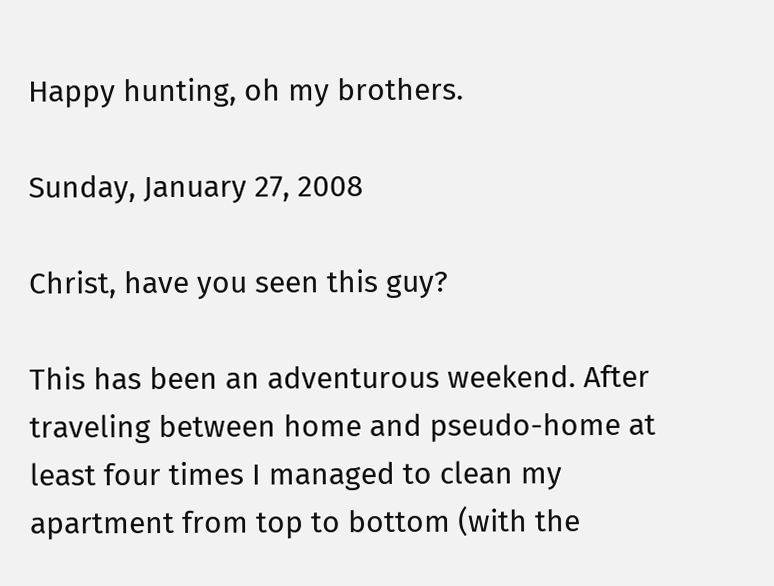Happy hunting, oh my brothers.

Sunday, January 27, 2008

Christ, have you seen this guy?

This has been an adventurous weekend. After traveling between home and pseudo-home at least four times I managed to clean my apartment from top to bottom (with the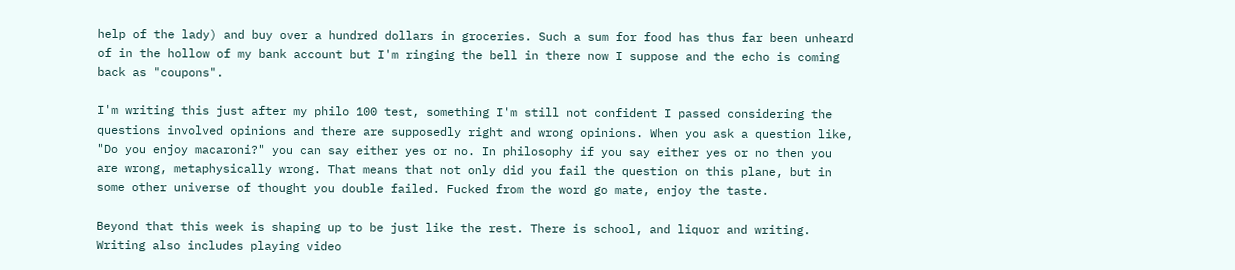help of the lady) and buy over a hundred dollars in groceries. Such a sum for food has thus far been unheard of in the hollow of my bank account but I'm ringing the bell in there now I suppose and the echo is coming back as "coupons".

I'm writing this just after my philo 100 test, something I'm still not confident I passed considering the questions involved opinions and there are supposedly right and wrong opinions. When you ask a question like, "Do you enjoy macaroni?" you can say either yes or no. In philosophy if you say either yes or no then you are wrong, metaphysically wrong. That means that not only did you fail the question on this plane, but in some other universe of thought you double failed. Fucked from the word go mate, enjoy the taste.

Beyond that this week is shaping up to be just like the rest. There is school, and liquor and writing. Writing also includes playing video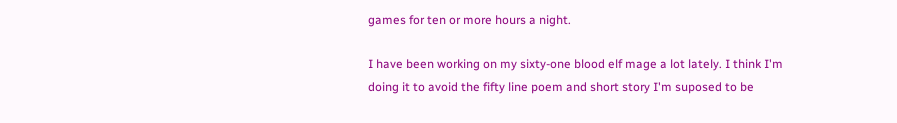games for ten or more hours a night.

I have been working on my sixty-one blood elf mage a lot lately. I think I'm doing it to avoid the fifty line poem and short story I'm suposed to be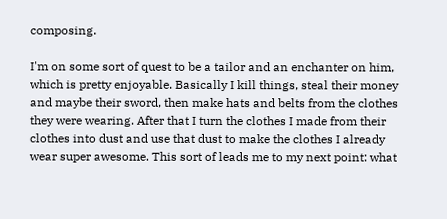composing.

I'm on some sort of quest to be a tailor and an enchanter on him, which is pretty enjoyable. Basically I kill things, steal their money and maybe their sword, then make hats and belts from the clothes they were wearing. After that I turn the clothes I made from their clothes into dust and use that dust to make the clothes I already wear super awesome. This sort of leads me to my next point: what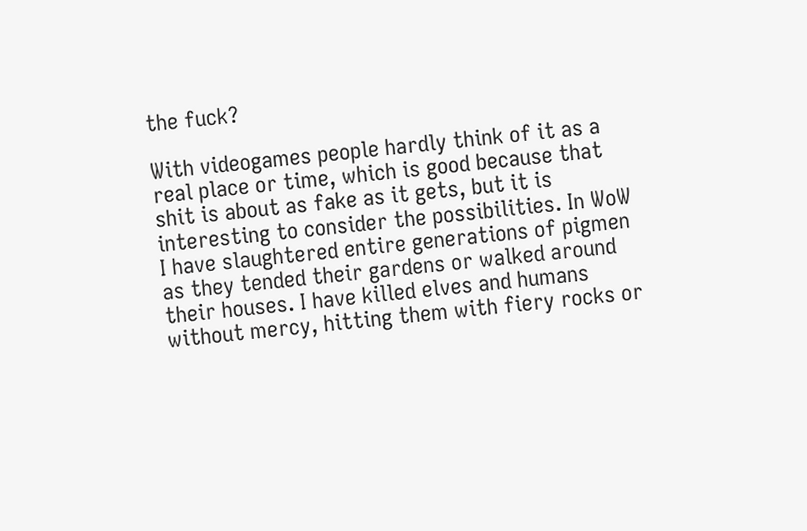the fuck?

With videogames people hardly think of it as a real place or time, which is good because that shit is about as fake as it gets, but it is interesting to consider the possibilities. In WoW I have slaughtered entire generations of pigmen as they tended their gardens or walked around their houses. I have killed elves and humans without mercy, hitting them with fiery rocks or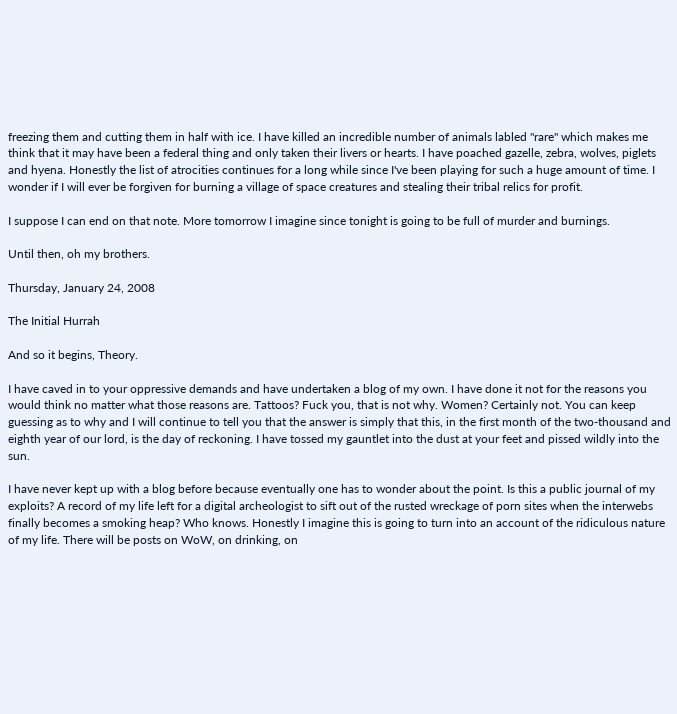freezing them and cutting them in half with ice. I have killed an incredible number of animals labled "rare" which makes me think that it may have been a federal thing and only taken their livers or hearts. I have poached gazelle, zebra, wolves, piglets and hyena. Honestly the list of atrocities continues for a long while since I've been playing for such a huge amount of time. I wonder if I will ever be forgiven for burning a village of space creatures and stealing their tribal relics for profit.

I suppose I can end on that note. More tomorrow I imagine since tonight is going to be full of murder and burnings.

Until then, oh my brothers.

Thursday, January 24, 2008

The Initial Hurrah

And so it begins, Theory.

I have caved in to your oppressive demands and have undertaken a blog of my own. I have done it not for the reasons you would think no matter what those reasons are. Tattoos? Fuck you, that is not why. Women? Certainly not. You can keep guessing as to why and I will continue to tell you that the answer is simply that this, in the first month of the two-thousand and eighth year of our lord, is the day of reckoning. I have tossed my gauntlet into the dust at your feet and pissed wildly into the sun.

I have never kept up with a blog before because eventually one has to wonder about the point. Is this a public journal of my exploits? A record of my life left for a digital archeologist to sift out of the rusted wreckage of porn sites when the interwebs finally becomes a smoking heap? Who knows. Honestly I imagine this is going to turn into an account of the ridiculous nature of my life. There will be posts on WoW, on drinking, on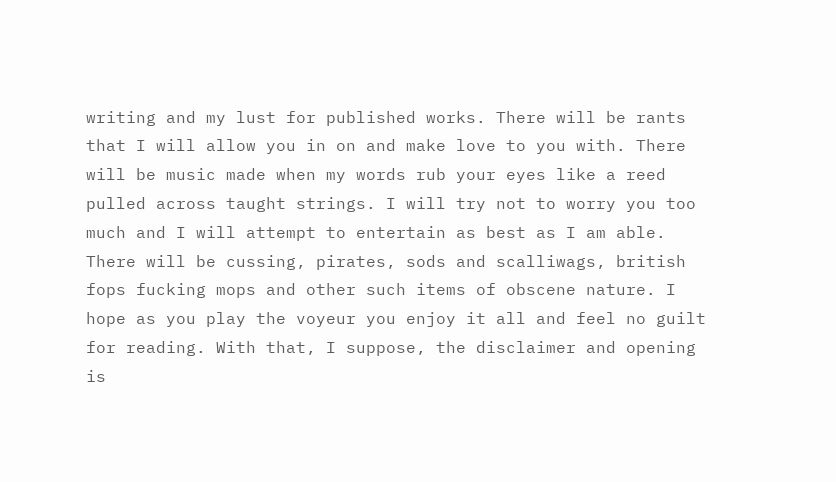writing and my lust for published works. There will be rants that I will allow you in on and make love to you with. There will be music made when my words rub your eyes like a reed pulled across taught strings. I will try not to worry you too much and I will attempt to entertain as best as I am able. There will be cussing, pirates, sods and scalliwags, british fops fucking mops and other such items of obscene nature. I hope as you play the voyeur you enjoy it all and feel no guilt for reading. With that, I suppose, the disclaimer and opening is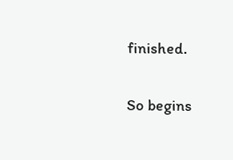finished.

So begins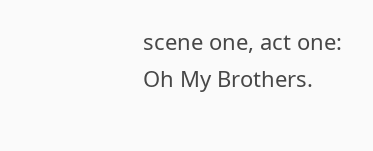scene one, act one: Oh My Brothers.